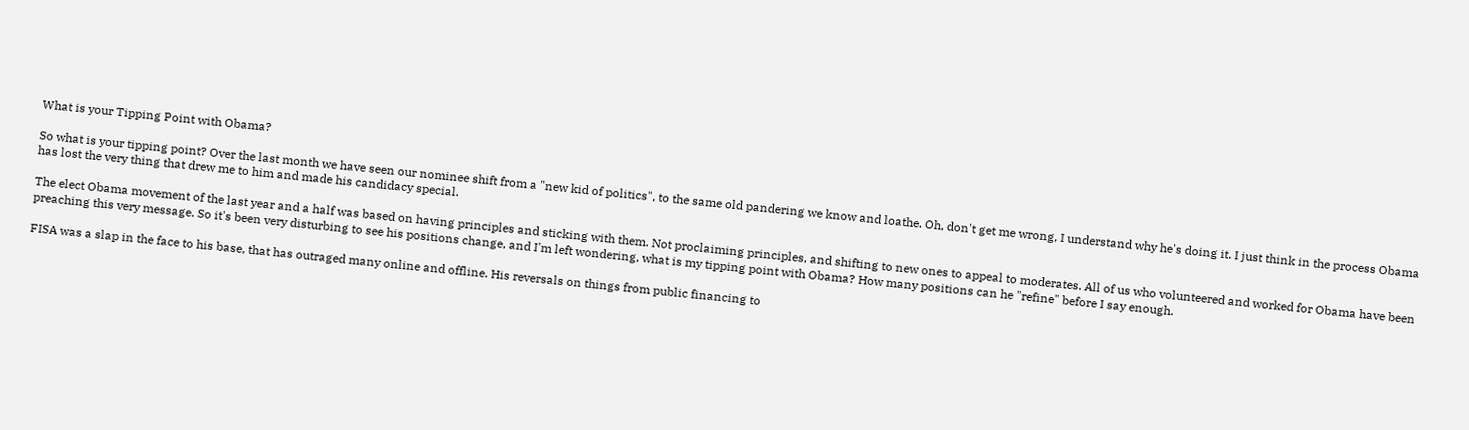What is your Tipping Point with Obama?

So what is your tipping point? Over the last month we have seen our nominee shift from a "new kid of politics", to the same old pandering we know and loathe. Oh, don't get me wrong, I understand why he's doing it. I just think in the process Obama has lost the very thing that drew me to him and made his candidacy special.

The elect Obama movement of the last year and a half was based on having principles and sticking with them. Not proclaiming principles, and shifting to new ones to appeal to moderates. All of us who volunteered and worked for Obama have been preaching this very message. So it's been very disturbing to see his positions change, and I'm left wondering, what is my tipping point with Obama? How many positions can he "refine" before I say enough.

FISA was a slap in the face to his base, that has outraged many online and offline. His reversals on things from public financing to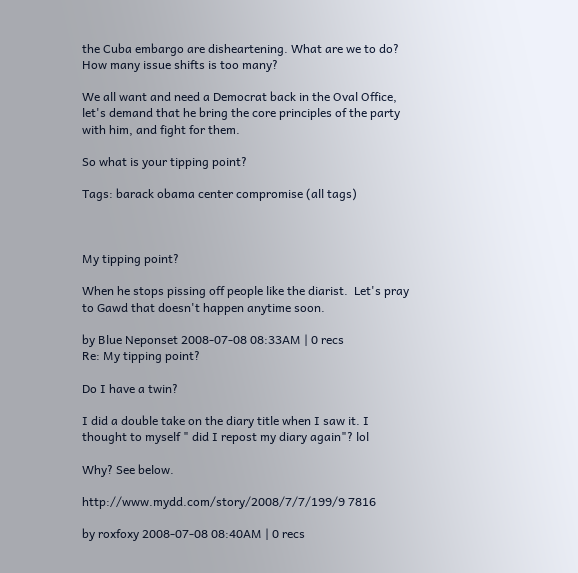the Cuba embargo are disheartening. What are we to do? How many issue shifts is too many?

We all want and need a Democrat back in the Oval Office, let's demand that he bring the core principles of the party with him, and fight for them.

So what is your tipping point?

Tags: barack obama center compromise (all tags)



My tipping point?

When he stops pissing off people like the diarist.  Let's pray to Gawd that doesn't happen anytime soon.

by Blue Neponset 2008-07-08 08:33AM | 0 recs
Re: My tipping point?

Do I have a twin?

I did a double take on the diary title when I saw it. I thought to myself " did I repost my diary again"? lol

Why? See below.

http://www.mydd.com/story/2008/7/7/199/9 7816

by roxfoxy 2008-07-08 08:40AM | 0 recs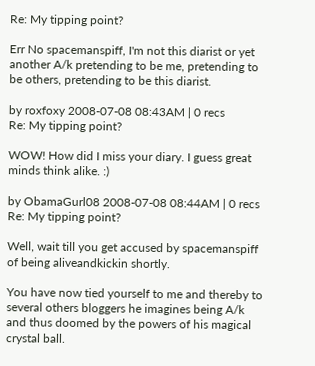Re: My tipping point?

Err No spacemanspiff, I'm not this diarist or yet another A/k pretending to be me, pretending to be others, pretending to be this diarist.

by roxfoxy 2008-07-08 08:43AM | 0 recs
Re: My tipping point?

WOW! How did I miss your diary. I guess great minds think alike. :)

by ObamaGurl08 2008-07-08 08:44AM | 0 recs
Re: My tipping point?

Well, wait till you get accused by spacemanspiff of being aliveandkickin shortly.

You have now tied yourself to me and thereby to several others bloggers he imagines being A/k and thus doomed by the powers of his magical crystal ball.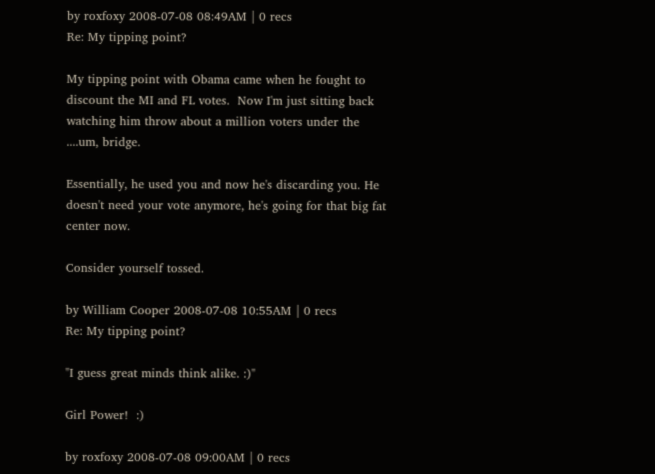by roxfoxy 2008-07-08 08:49AM | 0 recs
Re: My tipping point?

My tipping point with Obama came when he fought to discount the MI and FL votes.  Now I'm just sitting back watching him throw about a million voters under the ....um, bridge.

Essentially, he used you and now he's discarding you. He doesn't need your vote anymore, he's going for that big fat center now.

Consider yourself tossed.

by William Cooper 2008-07-08 10:55AM | 0 recs
Re: My tipping point?

"I guess great minds think alike. :)"

Girl Power!  :)

by roxfoxy 2008-07-08 09:00AM | 0 recs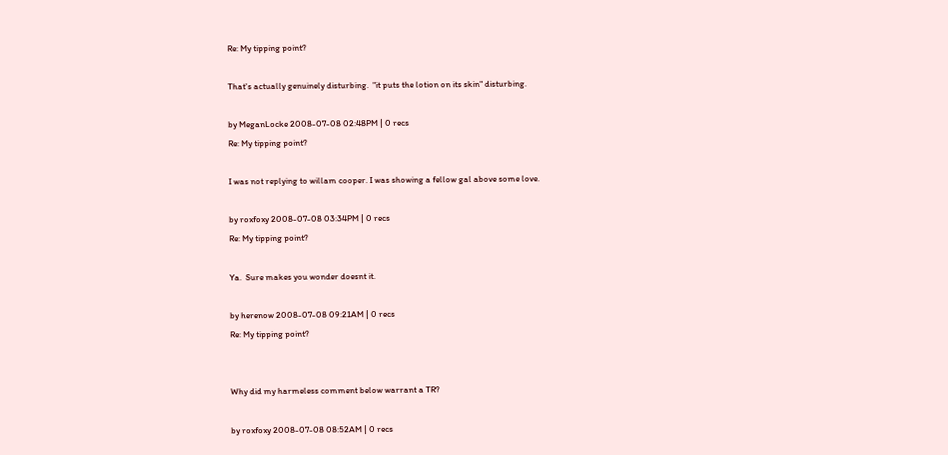Re: My tipping point?

That's actually genuinely disturbing.  "it puts the lotion on its skin" disturbing.

by MeganLocke 2008-07-08 02:48PM | 0 recs
Re: My tipping point?

I was not replying to willam cooper. I was showing a fellow gal above some love.

by roxfoxy 2008-07-08 03:34PM | 0 recs
Re: My tipping point?

Ya.  Sure makes you wonder doesnt it.

by herenow 2008-07-08 09:21AM | 0 recs
Re: My tipping point?


Why did my harmeless comment below warrant a TR?

by roxfoxy 2008-07-08 08:52AM | 0 recs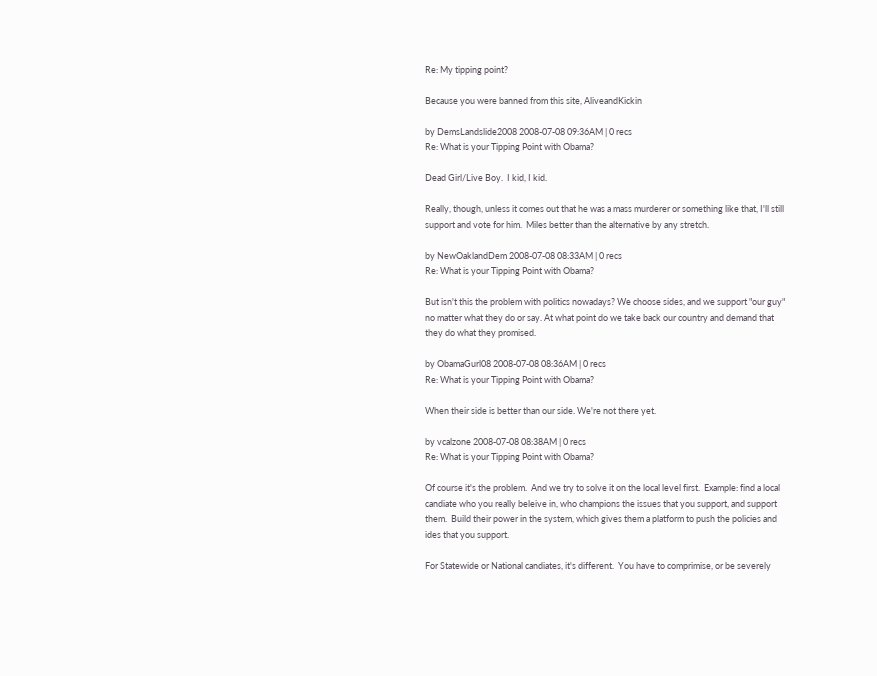Re: My tipping point?

Because you were banned from this site, AliveandKickin

by DemsLandslide2008 2008-07-08 09:36AM | 0 recs
Re: What is your Tipping Point with Obama?

Dead Girl/Live Boy.  I kid, I kid.

Really, though, unless it comes out that he was a mass murderer or something like that, I'll still support and vote for him.  Miles better than the alternative by any stretch.

by NewOaklandDem 2008-07-08 08:33AM | 0 recs
Re: What is your Tipping Point with Obama?

But isn't this the problem with politics nowadays? We choose sides, and we support "our guy" no matter what they do or say. At what point do we take back our country and demand that they do what they promised.

by ObamaGurl08 2008-07-08 08:36AM | 0 recs
Re: What is your Tipping Point with Obama?

When their side is better than our side. We're not there yet.

by vcalzone 2008-07-08 08:38AM | 0 recs
Re: What is your Tipping Point with Obama?

Of course it's the problem.  And we try to solve it on the local level first.  Example: find a local candiate who you really beleive in, who champions the issues that you support, and support them.  Build their power in the system, which gives them a platform to push the policies and ides that you support.

For Statewide or National candiates, it's different.  You have to comprimise, or be severely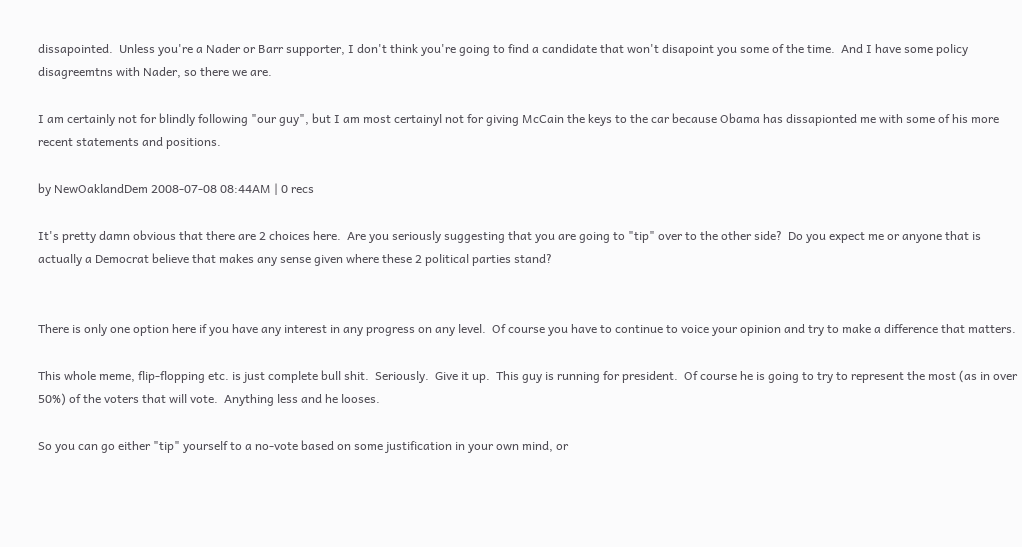dissapointed.  Unless you're a Nader or Barr supporter, I don't think you're going to find a candidate that won't disapoint you some of the time.  And I have some policy disagreemtns with Nader, so there we are.

I am certainly not for blindly following "our guy", but I am most certainyl not for giving McCain the keys to the car because Obama has dissapionted me with some of his more recent statements and positions.

by NewOaklandDem 2008-07-08 08:44AM | 0 recs

It's pretty damn obvious that there are 2 choices here.  Are you seriously suggesting that you are going to "tip" over to the other side?  Do you expect me or anyone that is actually a Democrat believe that makes any sense given where these 2 political parties stand?


There is only one option here if you have any interest in any progress on any level.  Of course you have to continue to voice your opinion and try to make a difference that matters.

This whole meme, flip-flopping etc. is just complete bull shit.  Seriously.  Give it up.  This guy is running for president.  Of course he is going to try to represent the most (as in over 50%) of the voters that will vote.  Anything less and he looses.

So you can go either "tip" yourself to a no-vote based on some justification in your own mind, or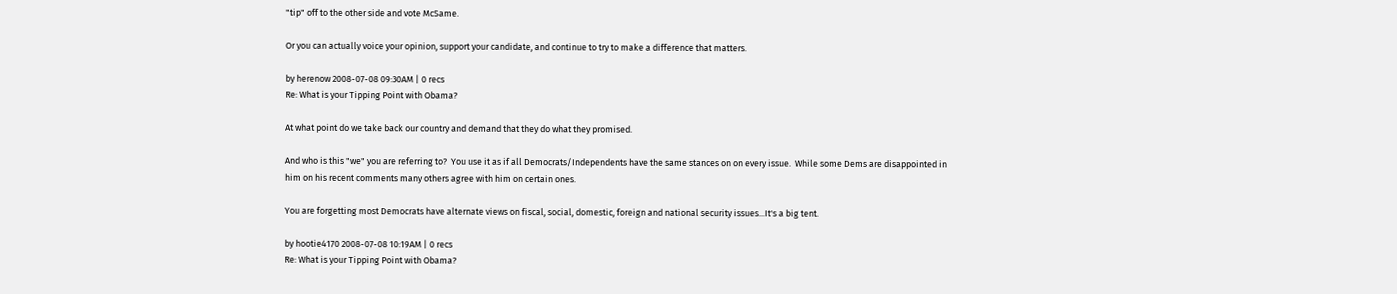"tip" off to the other side and vote McSame.

Or you can actually voice your opinion, support your candidate, and continue to try to make a difference that matters.

by herenow 2008-07-08 09:30AM | 0 recs
Re: What is your Tipping Point with Obama?

At what point do we take back our country and demand that they do what they promised.

And who is this "we" you are referring to?  You use it as if all Democrats/Independents have the same stances on on every issue.  While some Dems are disappointed in him on his recent comments many others agree with him on certain ones.

You are forgetting most Democrats have alternate views on fiscal, social, domestic, foreign and national security issues...It's a big tent.

by hootie4170 2008-07-08 10:19AM | 0 recs
Re: What is your Tipping Point with Obama?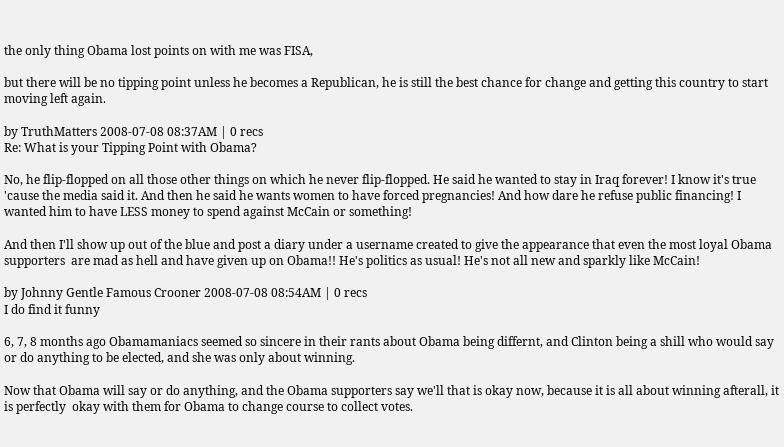the only thing Obama lost points on with me was FISA,

but there will be no tipping point unless he becomes a Republican, he is still the best chance for change and getting this country to start moving left again.

by TruthMatters 2008-07-08 08:37AM | 0 recs
Re: What is your Tipping Point with Obama?

No, he flip-flopped on all those other things on which he never flip-flopped. He said he wanted to stay in Iraq forever! I know it's true 'cause the media said it. And then he said he wants women to have forced pregnancies! And how dare he refuse public financing! I wanted him to have LESS money to spend against McCain or something!

And then I'll show up out of the blue and post a diary under a username created to give the appearance that even the most loyal Obama supporters  are mad as hell and have given up on Obama!! He's politics as usual! He's not all new and sparkly like McCain!

by Johnny Gentle Famous Crooner 2008-07-08 08:54AM | 0 recs
I do find it funny

6, 7, 8 months ago Obamamaniacs seemed so sincere in their rants about Obama being differnt, and Clinton being a shill who would say or do anything to be elected, and she was only about winning.

Now that Obama will say or do anything, and the Obama supporters say we'll that is okay now, because it is all about winning afterall, it is perfectly  okay with them for Obama to change course to collect votes.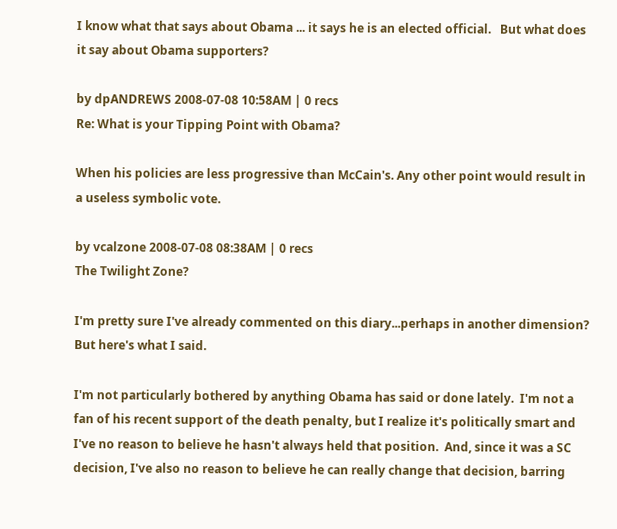I know what that says about Obama ... it says he is an elected official.   But what does it say about Obama supporters?

by dpANDREWS 2008-07-08 10:58AM | 0 recs
Re: What is your Tipping Point with Obama?

When his policies are less progressive than McCain's. Any other point would result in a useless symbolic vote.

by vcalzone 2008-07-08 08:38AM | 0 recs
The Twilight Zone?

I'm pretty sure I've already commented on this diary...perhaps in another dimension?  But here's what I said.

I'm not particularly bothered by anything Obama has said or done lately.  I'm not a fan of his recent support of the death penalty, but I realize it's politically smart and I've no reason to believe he hasn't always held that position.  And, since it was a SC decision, I've also no reason to believe he can really change that decision, barring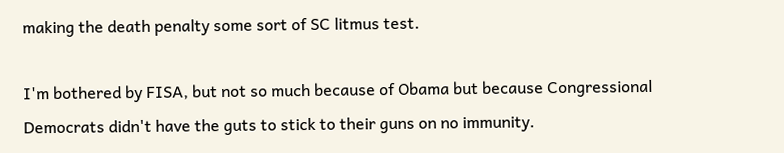making the death penalty some sort of SC litmus test.

I'm bothered by FISA, but not so much because of Obama but because Congressional Democrats didn't have the guts to stick to their guns on no immunity.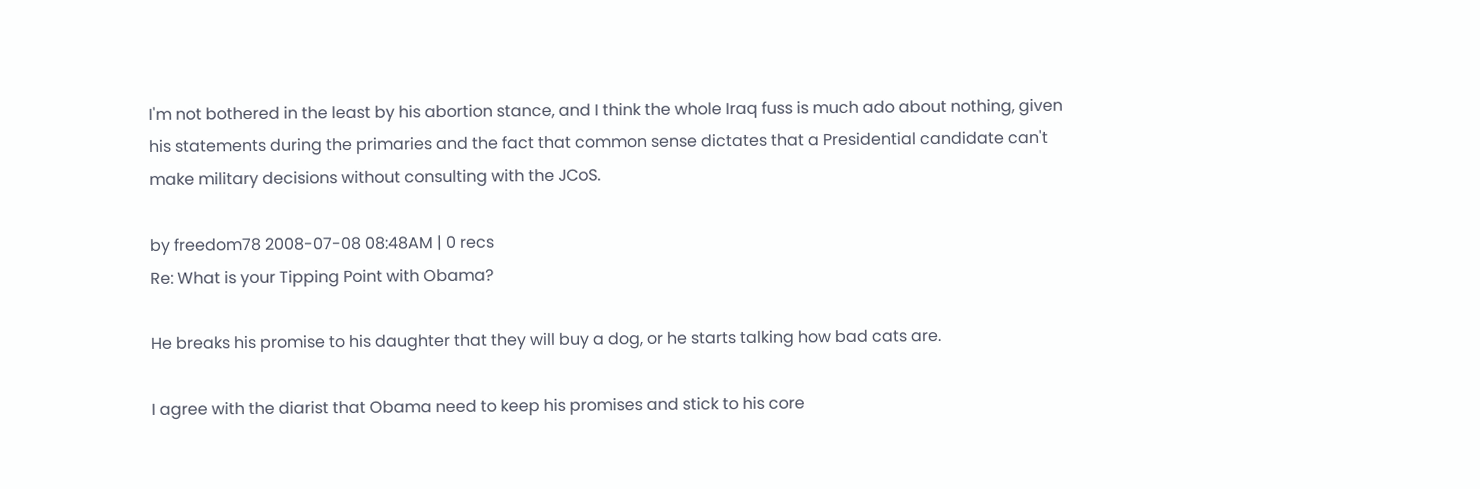I'm not bothered in the least by his abortion stance, and I think the whole Iraq fuss is much ado about nothing, given his statements during the primaries and the fact that common sense dictates that a Presidential candidate can't make military decisions without consulting with the JCoS.

by freedom78 2008-07-08 08:48AM | 0 recs
Re: What is your Tipping Point with Obama?

He breaks his promise to his daughter that they will buy a dog, or he starts talking how bad cats are.

I agree with the diarist that Obama need to keep his promises and stick to his core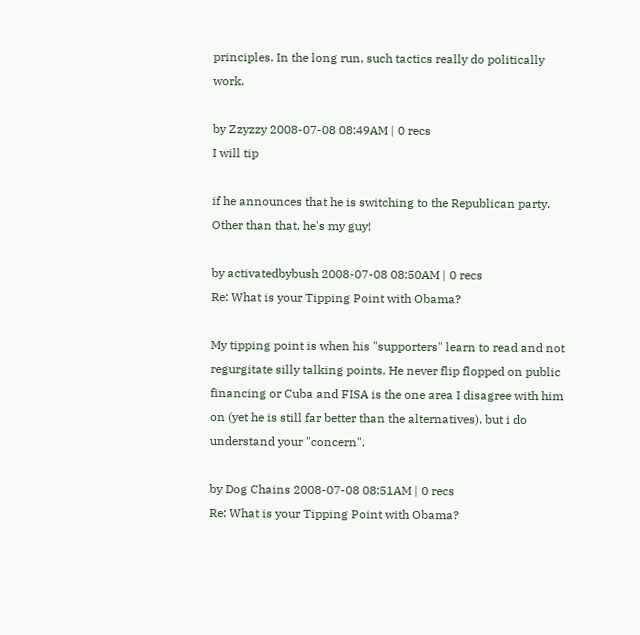principles. In the long run, such tactics really do politically work.

by Zzyzzy 2008-07-08 08:49AM | 0 recs
I will tip

if he announces that he is switching to the Republican party.  Other than that, he's my guy!

by activatedbybush 2008-07-08 08:50AM | 0 recs
Re: What is your Tipping Point with Obama?

My tipping point is when his "supporters" learn to read and not regurgitate silly talking points. He never flip flopped on public financing or Cuba and FISA is the one area I disagree with him on (yet he is still far better than the alternatives). but i do understand your "concern".

by Dog Chains 2008-07-08 08:51AM | 0 recs
Re: What is your Tipping Point with Obama?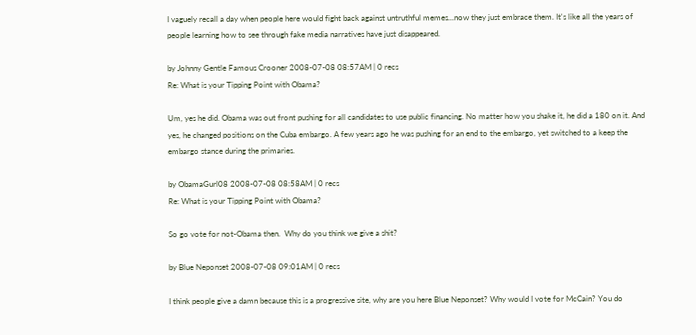I vaguely recall a day when people here would fight back against untruthful memes...now they just embrace them. It's like all the years of people learning how to see through fake media narratives have just disappeared.

by Johnny Gentle Famous Crooner 2008-07-08 08:57AM | 0 recs
Re: What is your Tipping Point with Obama?

Um, yes he did. Obama was out front pushing for all candidates to use public financing. No matter how you shake it, he did a 180 on it. And yes, he changed positions on the Cuba embargo. A few years ago he was pushing for an end to the embargo, yet switched to a keep the embargo stance during the primaries.

by ObamaGurl08 2008-07-08 08:58AM | 0 recs
Re: What is your Tipping Point with Obama?

So go vote for not-Obama then.  Why do you think we give a shit?

by Blue Neponset 2008-07-08 09:01AM | 0 recs

I think people give a damn because this is a progressive site, why are you here Blue Neponset? Why would I vote for McCain? You do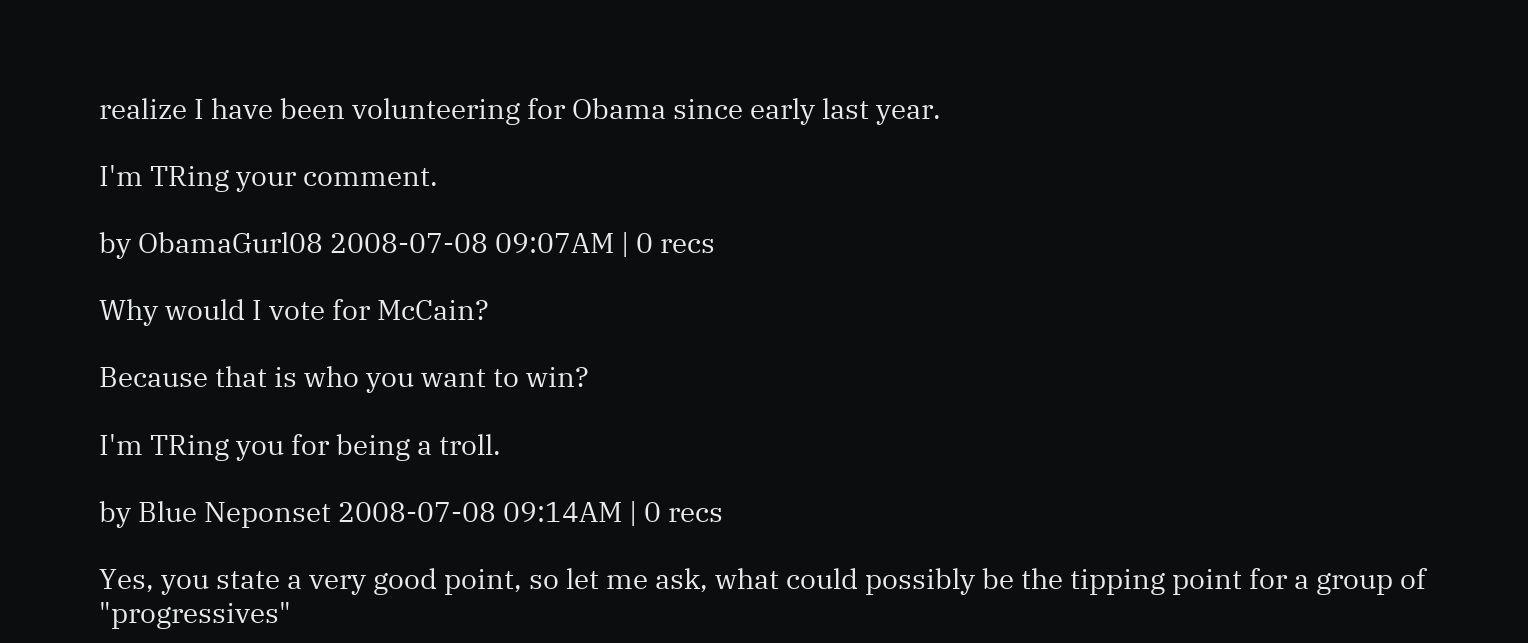realize I have been volunteering for Obama since early last year.

I'm TRing your comment.

by ObamaGurl08 2008-07-08 09:07AM | 0 recs

Why would I vote for McCain?

Because that is who you want to win?

I'm TRing you for being a troll.

by Blue Neponset 2008-07-08 09:14AM | 0 recs

Yes, you state a very good point, so let me ask, what could possibly be the tipping point for a group of "progressives"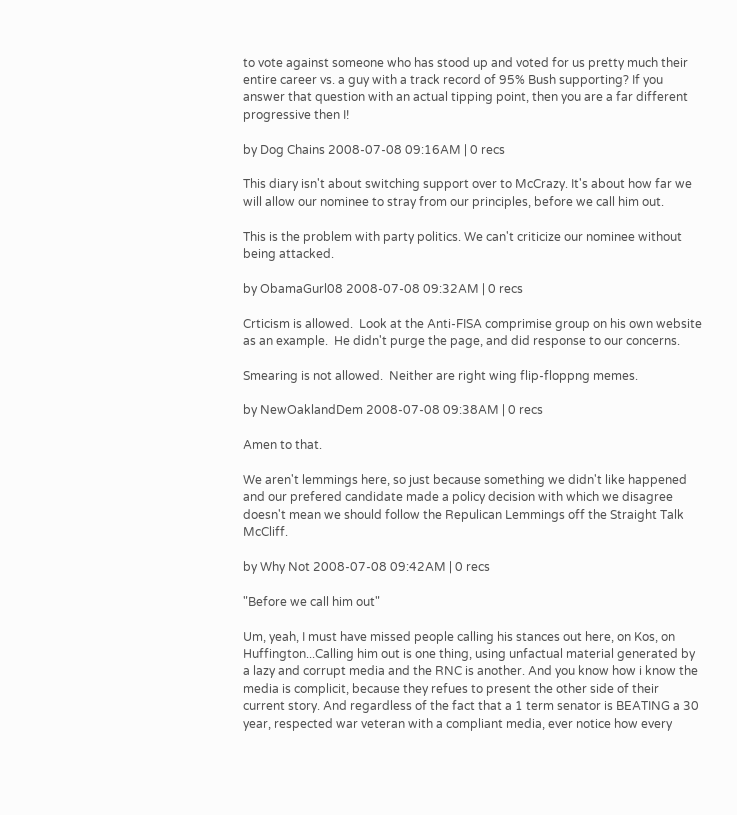to vote against someone who has stood up and voted for us pretty much their entire career vs. a guy with a track record of 95% Bush supporting? If you answer that question with an actual tipping point, then you are a far different progressive then I!

by Dog Chains 2008-07-08 09:16AM | 0 recs

This diary isn't about switching support over to McCrazy. It's about how far we will allow our nominee to stray from our principles, before we call him out.

This is the problem with party politics. We can't criticize our nominee without being attacked.

by ObamaGurl08 2008-07-08 09:32AM | 0 recs

Crticism is allowed.  Look at the Anti-FISA comprimise group on his own website as an example.  He didn't purge the page, and did response to our concerns.

Smearing is not allowed.  Neither are right wing flip-floppng memes.

by NewOaklandDem 2008-07-08 09:38AM | 0 recs

Amen to that.

We aren't lemmings here, so just because something we didn't like happened and our prefered candidate made a policy decision with which we disagree doesn't mean we should follow the Repulican Lemmings off the Straight Talk McCliff.

by Why Not 2008-07-08 09:42AM | 0 recs

"Before we call him out"

Um, yeah, I must have missed people calling his stances out here, on Kos, on Huffington...Calling him out is one thing, using unfactual material generated by a lazy and corrupt media and the RNC is another. And you know how i know the media is complicit, because they refues to present the other side of their current story. And regardless of the fact that a 1 term senator is BEATING a 30 year, respected war veteran with a compliant media, ever notice how every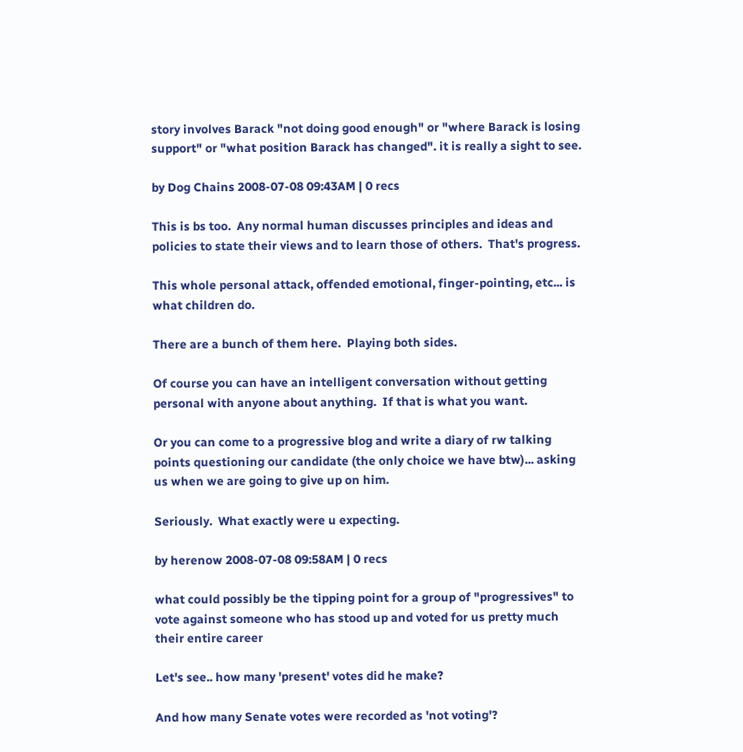story involves Barack "not doing good enough" or "where Barack is losing support" or "what position Barack has changed". it is really a sight to see.

by Dog Chains 2008-07-08 09:43AM | 0 recs

This is bs too.  Any normal human discusses principles and ideas and policies to state their views and to learn those of others.  That's progress.

This whole personal attack, offended emotional, finger-pointing, etc... is what children do.

There are a bunch of them here.  Playing both sides.

Of course you can have an intelligent conversation without getting personal with anyone about anything.  If that is what you want.

Or you can come to a progressive blog and write a diary of rw talking points questioning our candidate (the only choice we have btw)... asking us when we are going to give up on him.

Seriously.  What exactly were u expecting.

by herenow 2008-07-08 09:58AM | 0 recs

what could possibly be the tipping point for a group of "progressives" to vote against someone who has stood up and voted for us pretty much their entire career

Let's see.. how many 'present' votes did he make?

And how many Senate votes were recorded as 'not voting'?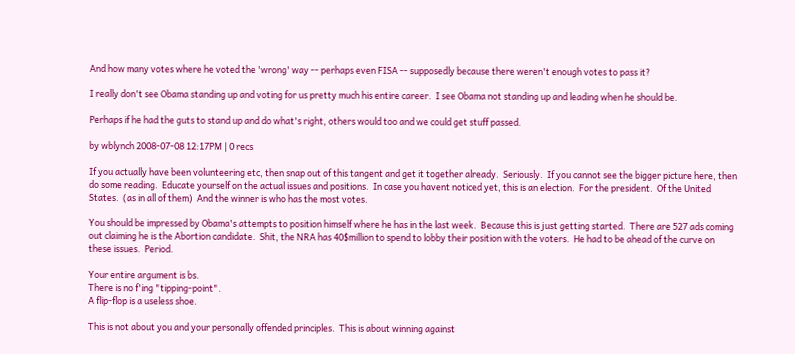And how many votes where he voted the 'wrong' way -- perhaps even FISA -- supposedly because there weren't enough votes to pass it?

I really don't see Obama standing up and voting for us pretty much his entire career.  I see Obama not standing up and leading when he should be.

Perhaps if he had the guts to stand up and do what's right, others would too and we could get stuff passed.

by wblynch 2008-07-08 12:17PM | 0 recs

If you actually have been volunteering etc, then snap out of this tangent and get it together already.  Seriously.  If you cannot see the bigger picture here, then do some reading.  Educate yourself on the actual issues and positions.  In case you havent noticed yet, this is an election.  For the president.  Of the United States.  (as in all of them)  And the winner is who has the most votes.

You should be impressed by Obama's attempts to position himself where he has in the last week.  Because this is just getting started.  There are 527 ads coming out claiming he is the Abortion candidate.  Shit, the NRA has 40$million to spend to lobby their position with the voters.  He had to be ahead of the curve on these issues.  Period.

Your entire argument is bs.
There is no f'ing "tipping-point".
A flip-flop is a useless shoe.

This is not about you and your personally offended principles.  This is about winning against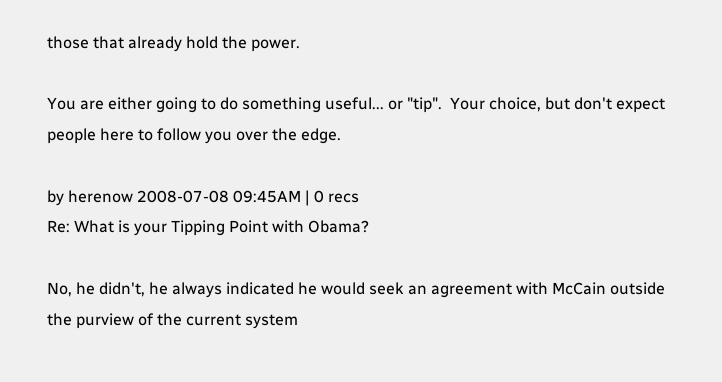those that already hold the power.

You are either going to do something useful... or "tip".  Your choice, but don't expect people here to follow you over the edge.

by herenow 2008-07-08 09:45AM | 0 recs
Re: What is your Tipping Point with Obama?

No, he didn't, he always indicated he would seek an agreement with McCain outside the purview of the current system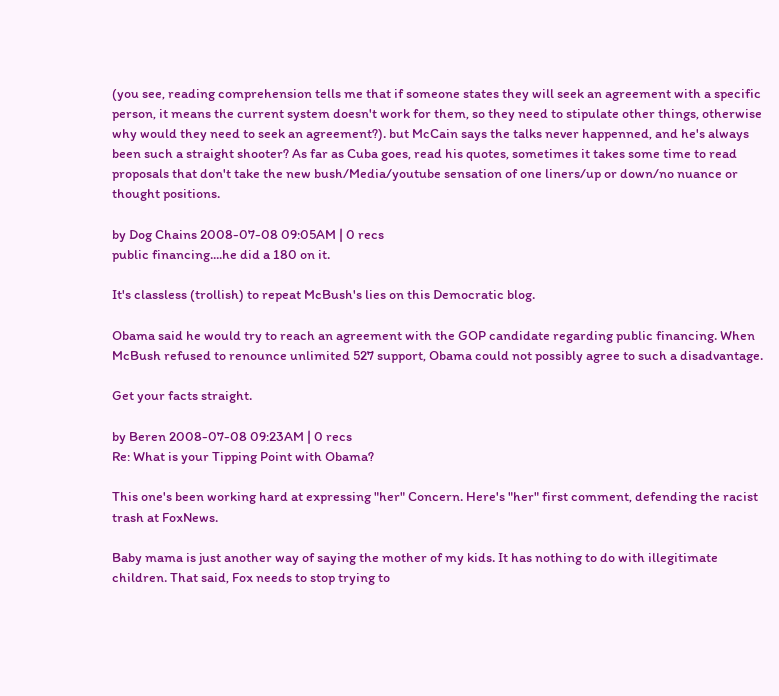(you see, reading comprehension tells me that if someone states they will seek an agreement with a specific person, it means the current system doesn't work for them, so they need to stipulate other things, otherwise why would they need to seek an agreement?). but McCain says the talks never happenned, and he's always been such a straight shooter? As far as Cuba goes, read his quotes, sometimes it takes some time to read proposals that don't take the new bush/Media/youtube sensation of one liners/up or down/no nuance or thought positions.

by Dog Chains 2008-07-08 09:05AM | 0 recs
public financing....he did a 180 on it.

It's classless (trollish) to repeat McBush's lies on this Democratic blog.

Obama said he would try to reach an agreement with the GOP candidate regarding public financing. When McBush refused to renounce unlimited 527 support, Obama could not possibly agree to such a disadvantage.

Get your facts straight.

by Beren 2008-07-08 09:23AM | 0 recs
Re: What is your Tipping Point with Obama?

This one's been working hard at expressing "her" Concern. Here's "her" first comment, defending the racist trash at FoxNews.

Baby mama is just another way of saying the mother of my kids. It has nothing to do with illegitimate children. That said, Fox needs to stop trying to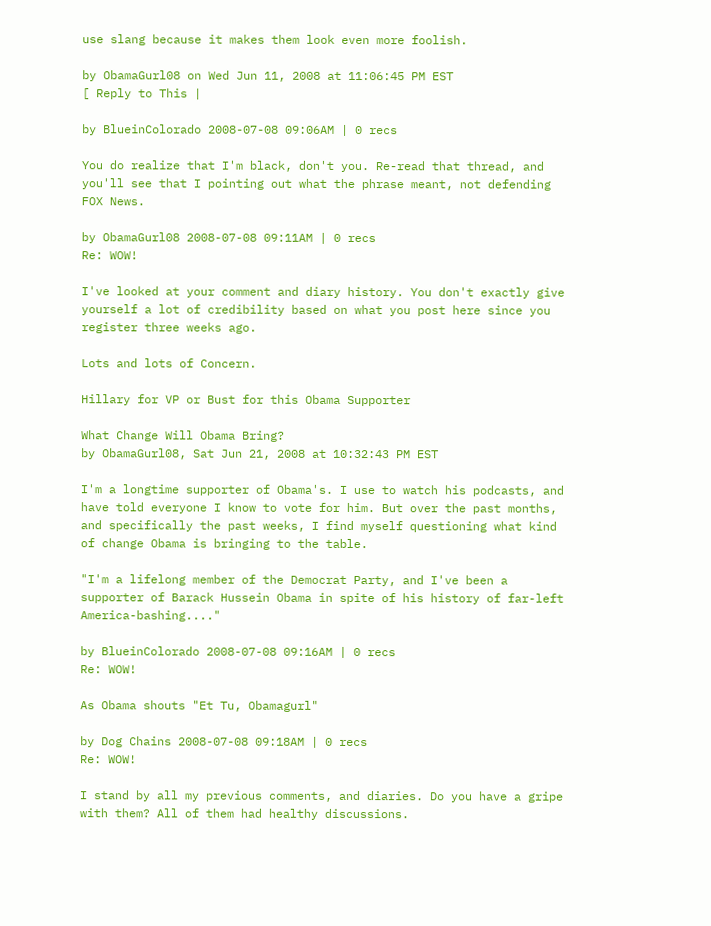use slang because it makes them look even more foolish.

by ObamaGurl08 on Wed Jun 11, 2008 at 11:06:45 PM EST
[ Reply to This |

by BlueinColorado 2008-07-08 09:06AM | 0 recs

You do realize that I'm black, don't you. Re-read that thread, and you'll see that I pointing out what the phrase meant, not defending FOX News.

by ObamaGurl08 2008-07-08 09:11AM | 0 recs
Re: WOW!

I've looked at your comment and diary history. You don't exactly give yourself a lot of credibility based on what you post here since you register three weeks ago.

Lots and lots of Concern.

Hillary for VP or Bust for this Obama Supporter

What Change Will Obama Bring?
by ObamaGurl08, Sat Jun 21, 2008 at 10:32:43 PM EST

I'm a longtime supporter of Obama's. I use to watch his podcasts, and have told everyone I know to vote for him. But over the past months, and specifically the past weeks, I find myself questioning what kind of change Obama is bringing to the table.

"I'm a lifelong member of the Democrat Party, and I've been a supporter of Barack Hussein Obama in spite of his history of far-left America-bashing...."

by BlueinColorado 2008-07-08 09:16AM | 0 recs
Re: WOW!

As Obama shouts "Et Tu, Obamagurl"

by Dog Chains 2008-07-08 09:18AM | 0 recs
Re: WOW!

I stand by all my previous comments, and diaries. Do you have a gripe with them? All of them had healthy discussions.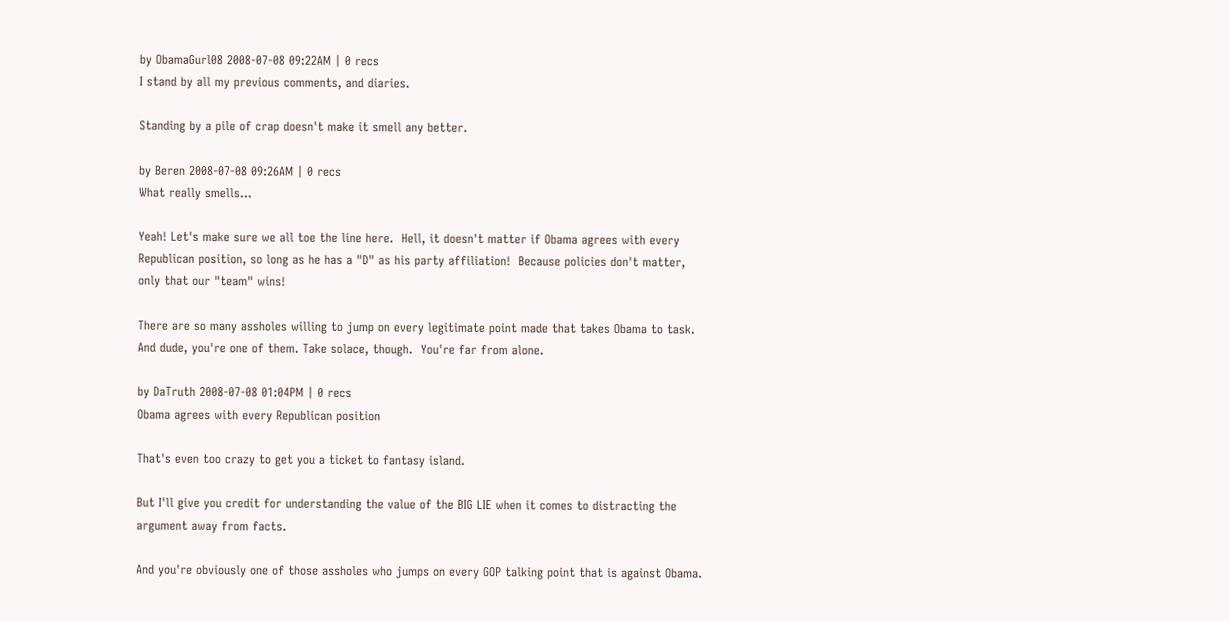by ObamaGurl08 2008-07-08 09:22AM | 0 recs
I stand by all my previous comments, and diaries.

Standing by a pile of crap doesn't make it smell any better.

by Beren 2008-07-08 09:26AM | 0 recs
What really smells...

Yeah! Let's make sure we all toe the line here.  Hell, it doesn't matter if Obama agrees with every Republican position, so long as he has a "D" as his party affiliation!  Because policies don't matter, only that our "team" wins!

There are so many assholes willing to jump on every legitimate point made that takes Obama to task.  And dude, you're one of them. Take solace, though.  You're far from alone.

by DaTruth 2008-07-08 01:04PM | 0 recs
Obama agrees with every Republican position

That's even too crazy to get you a ticket to fantasy island.

But I'll give you credit for understanding the value of the BIG LIE when it comes to distracting the argument away from facts.

And you're obviously one of those assholes who jumps on every GOP talking point that is against Obama.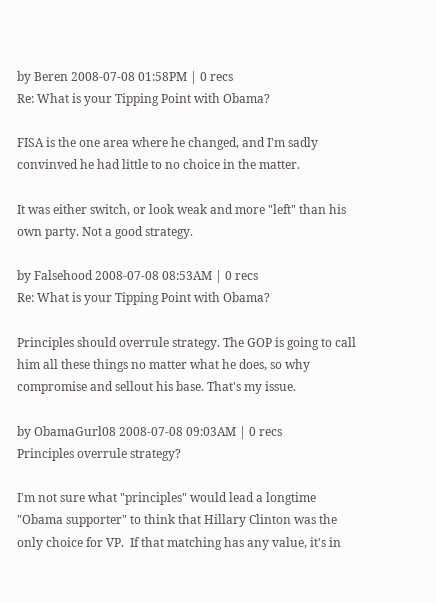by Beren 2008-07-08 01:58PM | 0 recs
Re: What is your Tipping Point with Obama?

FISA is the one area where he changed, and I'm sadly convinved he had little to no choice in the matter.

It was either switch, or look weak and more "left" than his own party. Not a good strategy.

by Falsehood 2008-07-08 08:53AM | 0 recs
Re: What is your Tipping Point with Obama?

Principles should overrule strategy. The GOP is going to call him all these things no matter what he does, so why compromise and sellout his base. That's my issue.

by ObamaGurl08 2008-07-08 09:03AM | 0 recs
Principles overrule strategy?

I'm not sure what "principles" would lead a longtime "Obama supporter" to think that Hillary Clinton was the only choice for VP.  If that matching has any value, it's in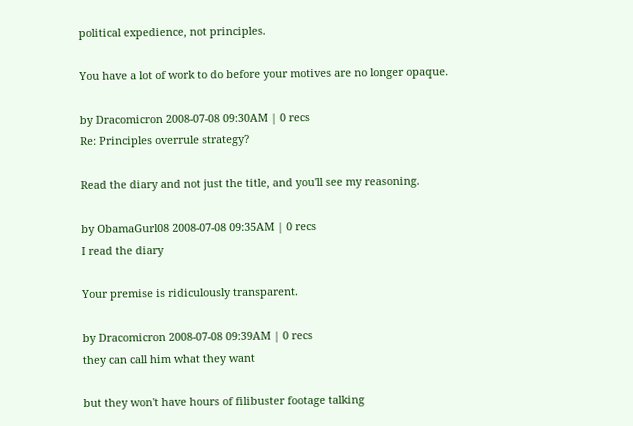political expedience, not principles.

You have a lot of work to do before your motives are no longer opaque.

by Dracomicron 2008-07-08 09:30AM | 0 recs
Re: Principles overrule strategy?

Read the diary and not just the title, and you'll see my reasoning.

by ObamaGurl08 2008-07-08 09:35AM | 0 recs
I read the diary

Your premise is ridiculously transparent.

by Dracomicron 2008-07-08 09:39AM | 0 recs
they can call him what they want

but they won't have hours of filibuster footage talking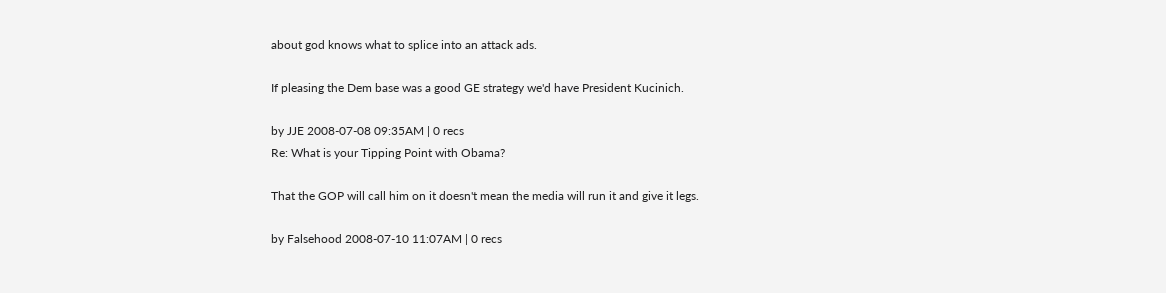about god knows what to splice into an attack ads.

If pleasing the Dem base was a good GE strategy we'd have President Kucinich.

by JJE 2008-07-08 09:35AM | 0 recs
Re: What is your Tipping Point with Obama?

That the GOP will call him on it doesn't mean the media will run it and give it legs.

by Falsehood 2008-07-10 11:07AM | 0 recs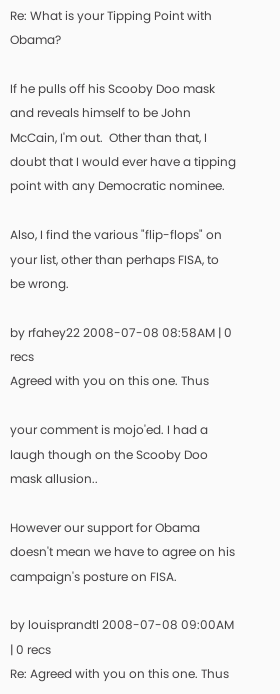Re: What is your Tipping Point with Obama?

If he pulls off his Scooby Doo mask and reveals himself to be John McCain, I'm out.  Other than that, I doubt that I would ever have a tipping point with any Democratic nominee.

Also, I find the various "flip-flops" on your list, other than perhaps FISA, to be wrong.

by rfahey22 2008-07-08 08:58AM | 0 recs
Agreed with you on this one. Thus

your comment is mojo'ed. I had a laugh though on the Scooby Doo mask allusion..

However our support for Obama doesn't mean we have to agree on his campaign's posture on FISA.

by louisprandtl 2008-07-08 09:00AM | 0 recs
Re: Agreed with you on this one. Thus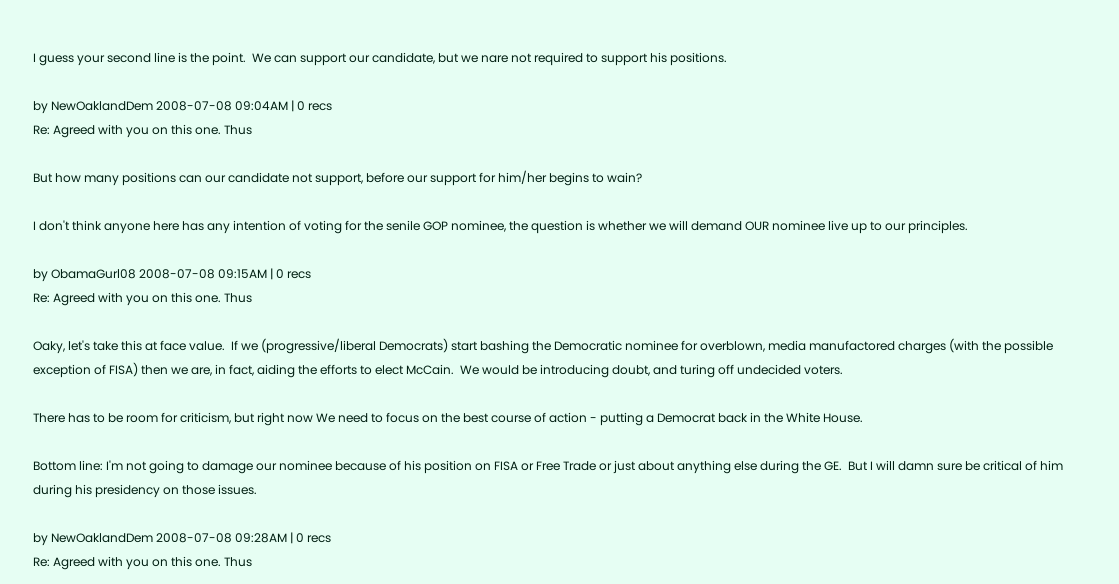I guess your second line is the point.  We can support our candidate, but we nare not required to support his positions.

by NewOaklandDem 2008-07-08 09:04AM | 0 recs
Re: Agreed with you on this one. Thus

But how many positions can our candidate not support, before our support for him/her begins to wain?

I don't think anyone here has any intention of voting for the senile GOP nominee, the question is whether we will demand OUR nominee live up to our principles.

by ObamaGurl08 2008-07-08 09:15AM | 0 recs
Re: Agreed with you on this one. Thus

Oaky, let's take this at face value.  If we (progressive/liberal Democrats) start bashing the Democratic nominee for overblown, media manufactored charges (with the possible exception of FISA) then we are, in fact, aiding the efforts to elect McCain.  We would be introducing doubt, and turing off undecided voters.

There has to be room for criticism, but right now We need to focus on the best course of action - putting a Democrat back in the White House.

Bottom line: I'm not going to damage our nominee because of his position on FISA or Free Trade or just about anything else during the GE.  But I will damn sure be critical of him during his presidency on those issues.

by NewOaklandDem 2008-07-08 09:28AM | 0 recs
Re: Agreed with you on this one. Thus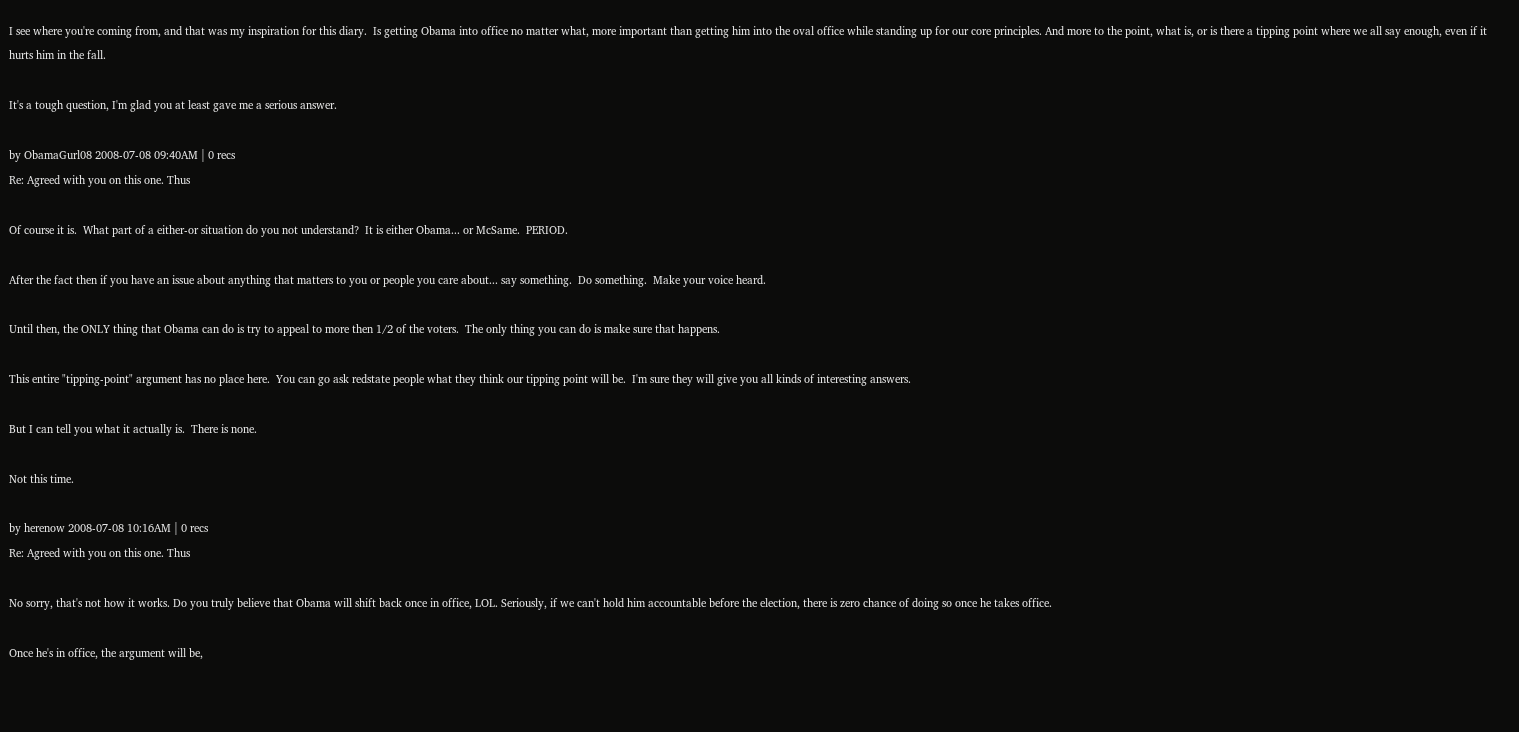I see where you're coming from, and that was my inspiration for this diary.  Is getting Obama into office no matter what, more important than getting him into the oval office while standing up for our core principles. And more to the point, what is, or is there a tipping point where we all say enough, even if it hurts him in the fall.

It's a tough question, I'm glad you at least gave me a serious answer.

by ObamaGurl08 2008-07-08 09:40AM | 0 recs
Re: Agreed with you on this one. Thus

Of course it is.  What part of a either-or situation do you not understand?  It is either Obama... or McSame.  PERIOD.

After the fact then if you have an issue about anything that matters to you or people you care about... say something.  Do something.  Make your voice heard.

Until then, the ONLY thing that Obama can do is try to appeal to more then 1/2 of the voters.  The only thing you can do is make sure that happens.

This entire "tipping-point" argument has no place here.  You can go ask redstate people what they think our tipping point will be.  I'm sure they will give you all kinds of interesting answers.

But I can tell you what it actually is.  There is none.

Not this time.

by herenow 2008-07-08 10:16AM | 0 recs
Re: Agreed with you on this one. Thus

No sorry, that's not how it works. Do you truly believe that Obama will shift back once in office, LOL. Seriously, if we can't hold him accountable before the election, there is zero chance of doing so once he takes office.

Once he's in office, the argument will be,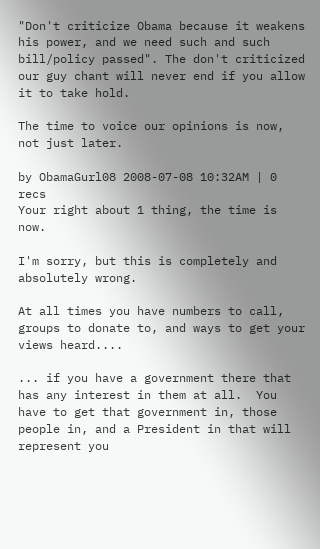"Don't criticize Obama because it weakens his power, and we need such and such bill/policy passed". The don't criticized our guy chant will never end if you allow it to take hold.

The time to voice our opinions is now, not just later.

by ObamaGurl08 2008-07-08 10:32AM | 0 recs
Your right about 1 thing, the time is now.

I'm sorry, but this is completely and absolutely wrong.

At all times you have numbers to call, groups to donate to, and ways to get your views heard....

... if you have a government there that has any interest in them at all.  You have to get that government in, those people in, and a President in that will represent you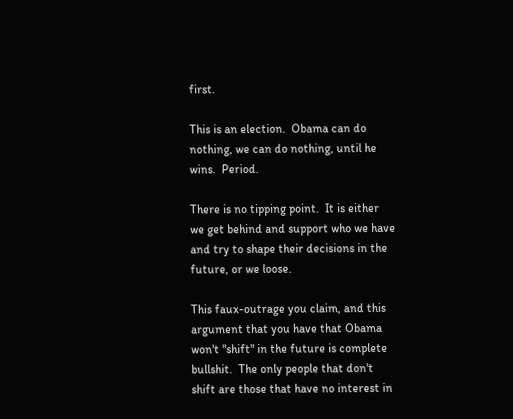first.

This is an election.  Obama can do nothing, we can do nothing, until he wins.  Period.

There is no tipping point.  It is either we get behind and support who we have and try to shape their decisions in the future, or we loose.

This faux-outrage you claim, and this argument that you have that Obama won't "shift" in the future is complete bullshit.  The only people that don't shift are those that have no interest in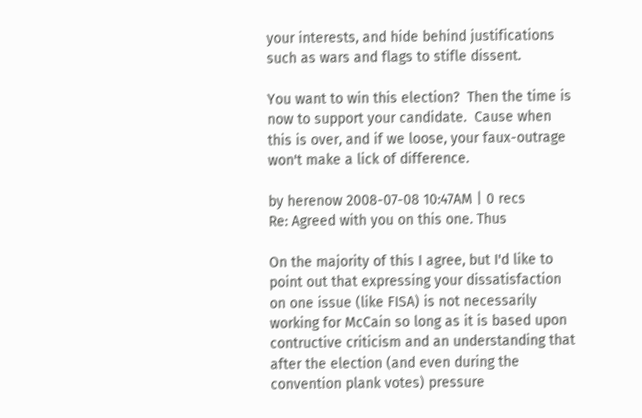your interests, and hide behind justifications such as wars and flags to stifle dissent.

You want to win this election?  Then the time is now to support your candidate.  Cause when this is over, and if we loose, your faux-outrage won't make a lick of difference.

by herenow 2008-07-08 10:47AM | 0 recs
Re: Agreed with you on this one. Thus

On the majority of this I agree, but I'd like to point out that expressing your dissatisfaction on one issue (like FISA) is not necessarily working for McCain so long as it is based upon contructive criticism and an understanding that after the election (and even during the convention plank votes) pressure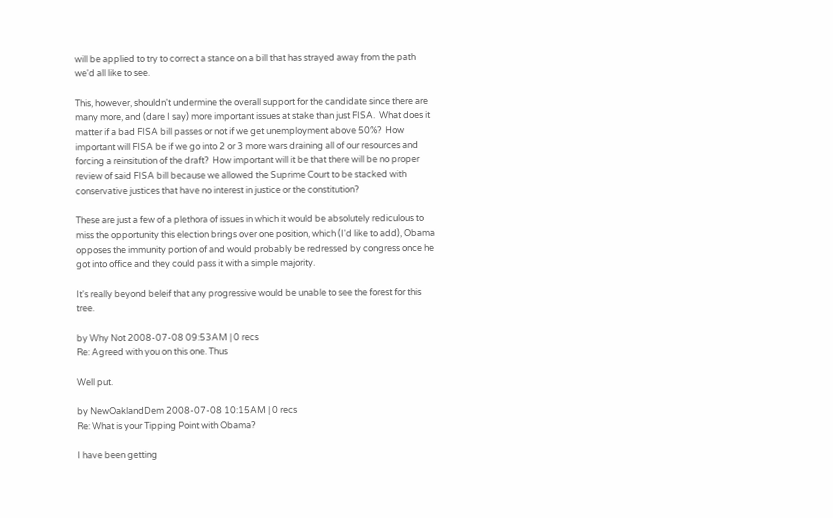will be applied to try to correct a stance on a bill that has strayed away from the path we'd all like to see.

This, however, shouldn't undermine the overall support for the candidate since there are many more, and (dare I say) more important issues at stake than just FISA.  What does it matter if a bad FISA bill passes or not if we get unemployment above 50%?  How important will FISA be if we go into 2 or 3 more wars draining all of our resources and forcing a reinsitution of the draft?  How important will it be that there will be no proper review of said FISA bill because we allowed the Suprime Court to be stacked with conservative justices that have no interest in justice or the constitution?

These are just a few of a plethora of issues in which it would be absolutely rediculous to miss the opportunity this election brings over one position, which (I'd like to add), Obama opposes the immunity portion of and would probably be redressed by congress once he got into office and they could pass it with a simple majority.

It's really beyond beleif that any progressive would be unable to see the forest for this tree.

by Why Not 2008-07-08 09:53AM | 0 recs
Re: Agreed with you on this one. Thus

Well put.

by NewOaklandDem 2008-07-08 10:15AM | 0 recs
Re: What is your Tipping Point with Obama?

I have been getting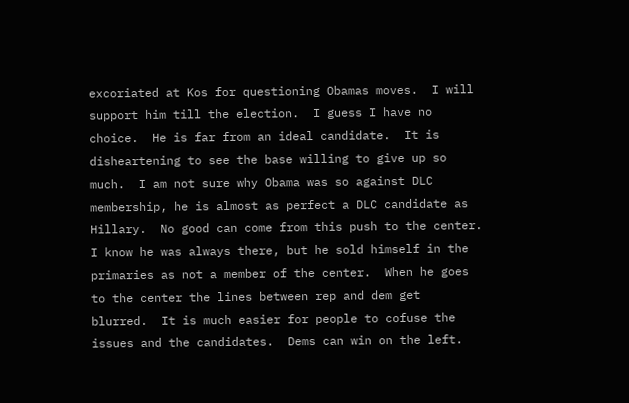excoriated at Kos for questioning Obamas moves.  I will support him till the election.  I guess I have no choice.  He is far from an ideal candidate.  It is disheartening to see the base willing to give up so much.  I am not sure why Obama was so against DLC membership, he is almost as perfect a DLC candidate as Hillary.  No good can come from this push to the center.  I know he was always there, but he sold himself in the primaries as not a member of the center.  When he goes to the center the lines between rep and dem get  blurred.  It is much easier for people to cofuse the issues and the candidates.  Dems can win on the left.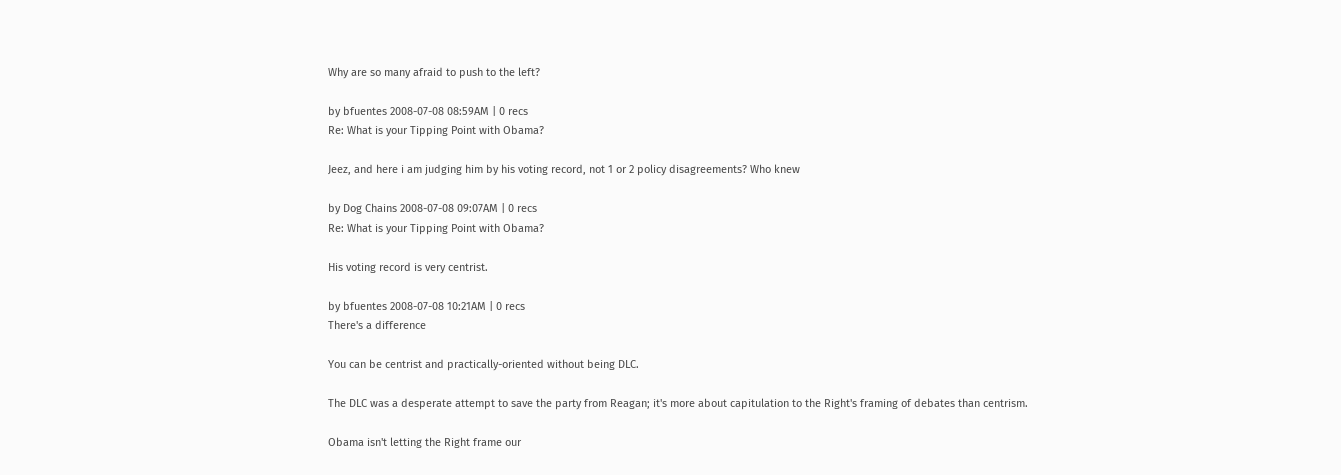Why are so many afraid to push to the left?

by bfuentes 2008-07-08 08:59AM | 0 recs
Re: What is your Tipping Point with Obama?

Jeez, and here i am judging him by his voting record, not 1 or 2 policy disagreements? Who knew

by Dog Chains 2008-07-08 09:07AM | 0 recs
Re: What is your Tipping Point with Obama?

His voting record is very centrist.

by bfuentes 2008-07-08 10:21AM | 0 recs
There's a difference

You can be centrist and practically-oriented without being DLC.

The DLC was a desperate attempt to save the party from Reagan; it's more about capitulation to the Right's framing of debates than centrism.

Obama isn't letting the Right frame our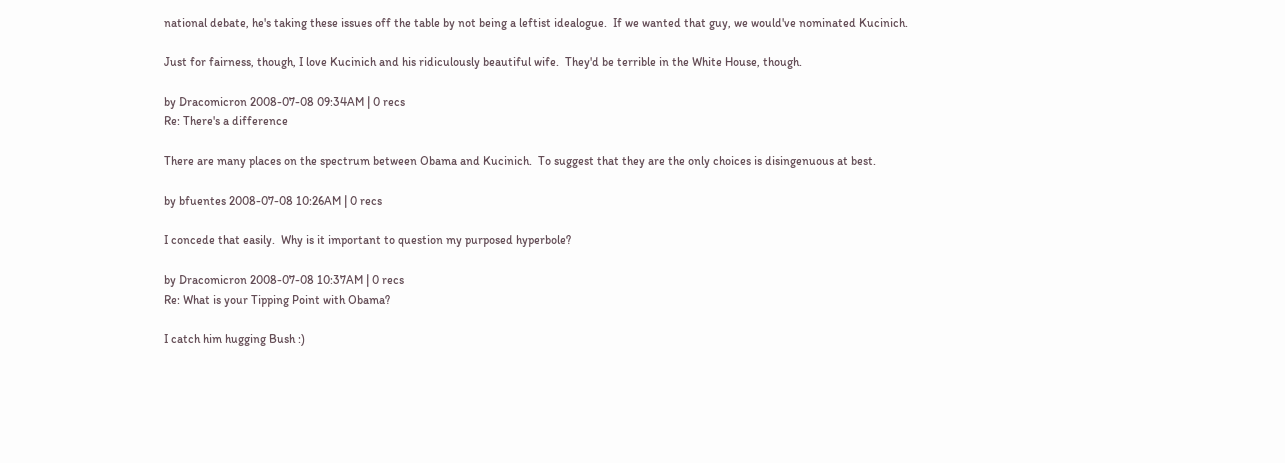national debate, he's taking these issues off the table by not being a leftist idealogue.  If we wanted that guy, we would've nominated Kucinich.

Just for fairness, though, I love Kucinich and his ridiculously beautiful wife.  They'd be terrible in the White House, though.

by Dracomicron 2008-07-08 09:34AM | 0 recs
Re: There's a difference

There are many places on the spectrum between Obama and Kucinich.  To suggest that they are the only choices is disingenuous at best.

by bfuentes 2008-07-08 10:26AM | 0 recs

I concede that easily.  Why is it important to question my purposed hyperbole?

by Dracomicron 2008-07-08 10:37AM | 0 recs
Re: What is your Tipping Point with Obama?

I catch him hugging Bush :)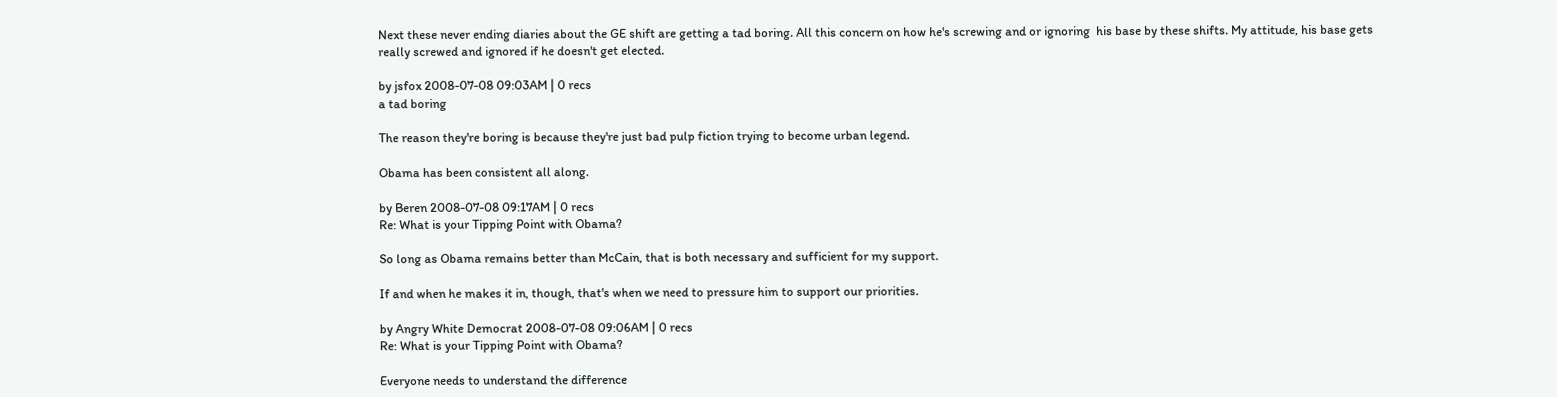Next these never ending diaries about the GE shift are getting a tad boring. All this concern on how he's screwing and or ignoring  his base by these shifts. My attitude, his base gets really screwed and ignored if he doesn't get elected.

by jsfox 2008-07-08 09:03AM | 0 recs
a tad boring

The reason they're boring is because they're just bad pulp fiction trying to become urban legend.

Obama has been consistent all along.

by Beren 2008-07-08 09:17AM | 0 recs
Re: What is your Tipping Point with Obama?

So long as Obama remains better than McCain, that is both necessary and sufficient for my support.

If and when he makes it in, though, that's when we need to pressure him to support our priorities.

by Angry White Democrat 2008-07-08 09:06AM | 0 recs
Re: What is your Tipping Point with Obama?

Everyone needs to understand the difference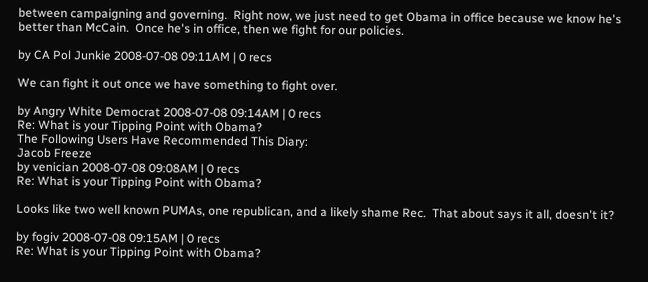between campaigning and governing.  Right now, we just need to get Obama in office because we know he's better than McCain.  Once he's in office, then we fight for our policies.

by CA Pol Junkie 2008-07-08 09:11AM | 0 recs

We can fight it out once we have something to fight over.

by Angry White Democrat 2008-07-08 09:14AM | 0 recs
Re: What is your Tipping Point with Obama?
The Following Users Have Recommended This Diary:
Jacob Freeze
by venician 2008-07-08 09:08AM | 0 recs
Re: What is your Tipping Point with Obama?

Looks like two well known PUMAs, one republican, and a likely shame Rec.  That about says it all, doesn't it?

by fogiv 2008-07-08 09:15AM | 0 recs
Re: What is your Tipping Point with Obama?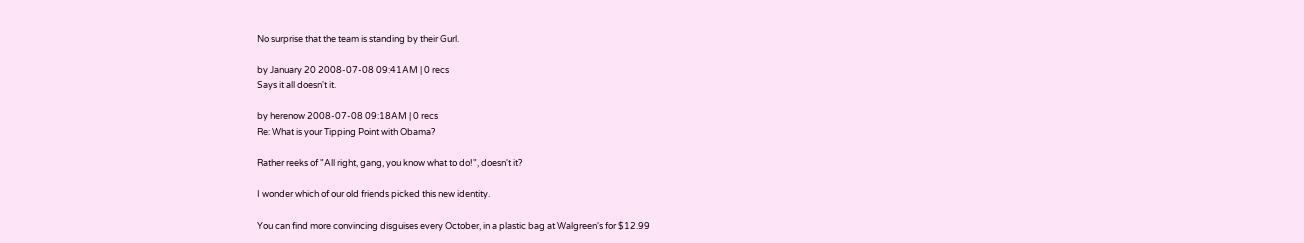No surprise that the team is standing by their Gurl.

by January 20 2008-07-08 09:41AM | 0 recs
Says it all doesn't it.

by herenow 2008-07-08 09:18AM | 0 recs
Re: What is your Tipping Point with Obama?

Rather reeks of "All right, gang, you know what to do!", doesn't it?

I wonder which of our old friends picked this new identity.

You can find more convincing disguises every October, in a plastic bag at Walgreen's for $12.99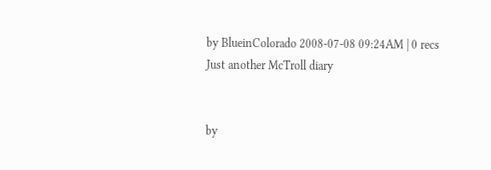by BlueinColorado 2008-07-08 09:24AM | 0 recs
Just another McTroll diary


by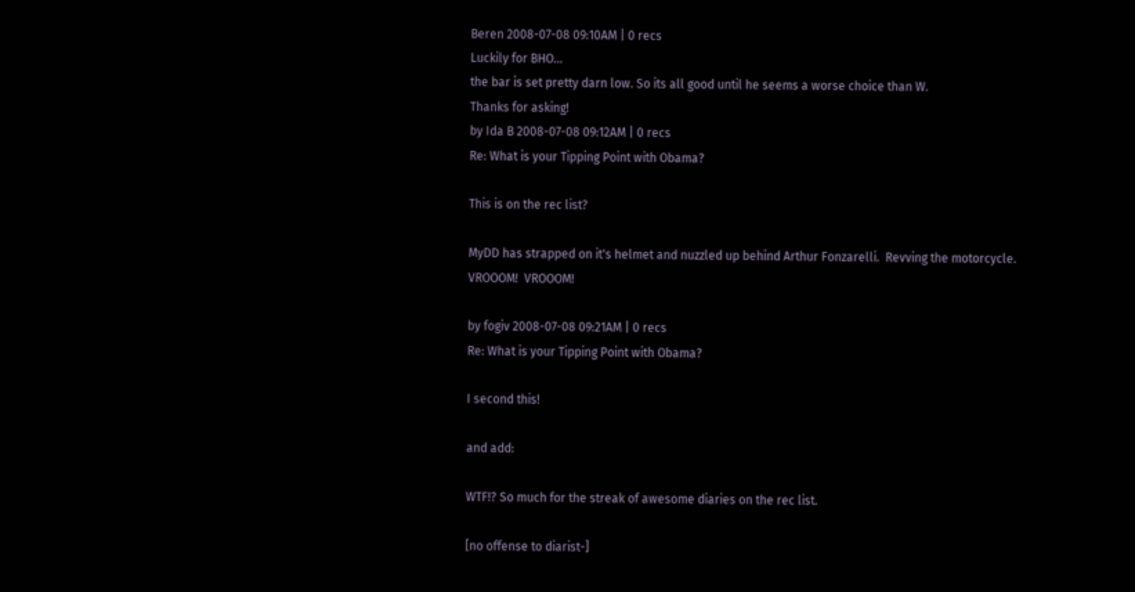Beren 2008-07-08 09:10AM | 0 recs
Luckily for BHO...
the bar is set pretty darn low. So its all good until he seems a worse choice than W.
Thanks for asking!
by Ida B 2008-07-08 09:12AM | 0 recs
Re: What is your Tipping Point with Obama?

This is on the rec list?

MyDD has strapped on it's helmet and nuzzled up behind Arthur Fonzarelli.  Revving the motorcycle.  VROOOM!  VROOOM!

by fogiv 2008-07-08 09:21AM | 0 recs
Re: What is your Tipping Point with Obama?

I second this!

and add:

WTF!? So much for the streak of awesome diaries on the rec list.

[no offense to diarist-]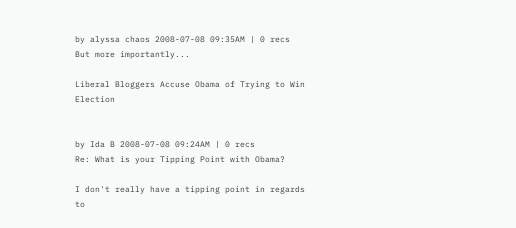by alyssa chaos 2008-07-08 09:35AM | 0 recs
But more importantly...

Liberal Bloggers Accuse Obama of Trying to Win Election


by Ida B 2008-07-08 09:24AM | 0 recs
Re: What is your Tipping Point with Obama?

I don't really have a tipping point in regards to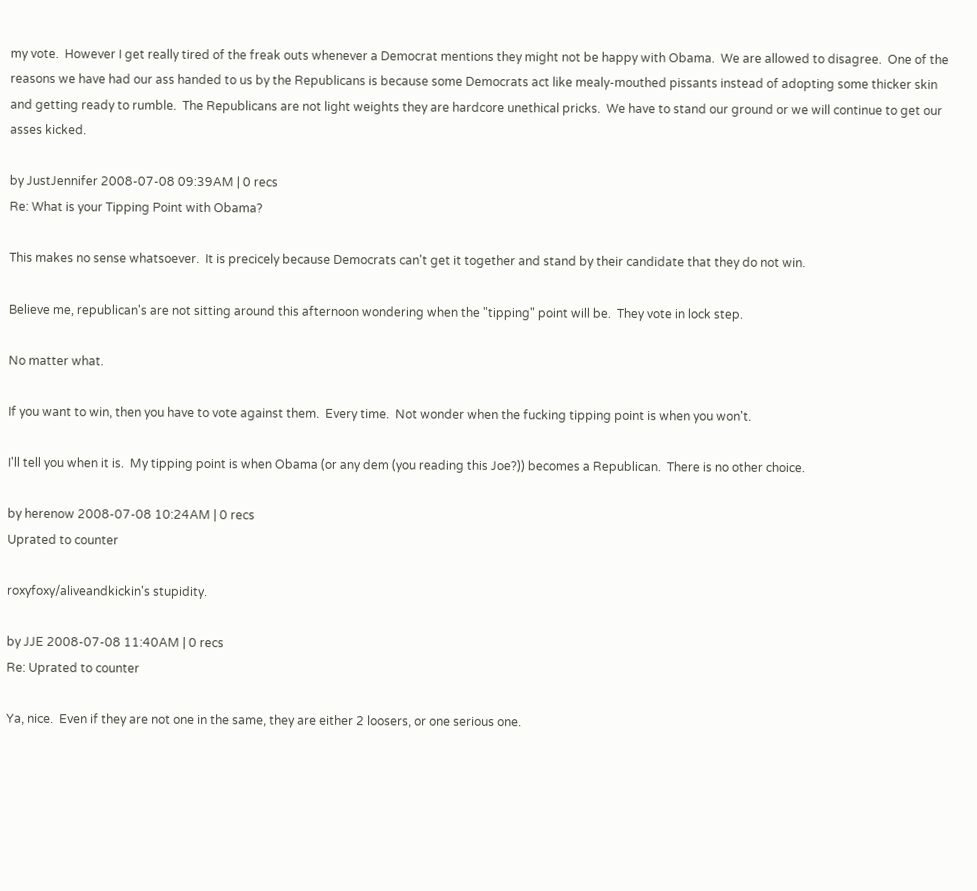my vote.  However I get really tired of the freak outs whenever a Democrat mentions they might not be happy with Obama.  We are allowed to disagree.  One of the reasons we have had our ass handed to us by the Republicans is because some Democrats act like mealy-mouthed pissants instead of adopting some thicker skin and getting ready to rumble.  The Republicans are not light weights they are hardcore unethical pricks.  We have to stand our ground or we will continue to get our asses kicked.

by JustJennifer 2008-07-08 09:39AM | 0 recs
Re: What is your Tipping Point with Obama?

This makes no sense whatsoever.  It is precicely because Democrats can't get it together and stand by their candidate that they do not win.

Believe me, republican's are not sitting around this afternoon wondering when the "tipping" point will be.  They vote in lock step.

No matter what.

If you want to win, then you have to vote against them.  Every time.  Not wonder when the fucking tipping point is when you won't.

I'll tell you when it is.  My tipping point is when Obama (or any dem (you reading this Joe?)) becomes a Republican.  There is no other choice.

by herenow 2008-07-08 10:24AM | 0 recs
Uprated to counter

roxyfoxy/aliveandkickin's stupidity.

by JJE 2008-07-08 11:40AM | 0 recs
Re: Uprated to counter

Ya, nice.  Even if they are not one in the same, they are either 2 loosers, or one serious one.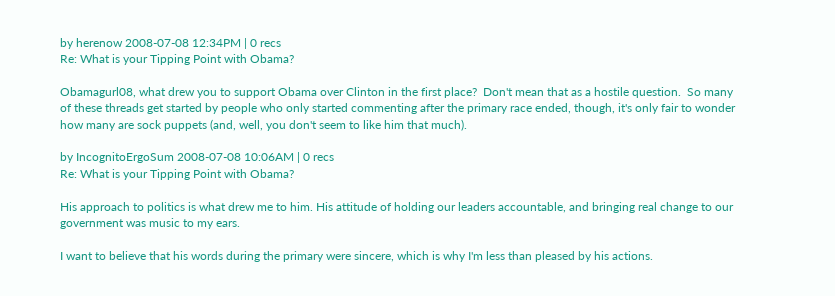by herenow 2008-07-08 12:34PM | 0 recs
Re: What is your Tipping Point with Obama?

Obamagurl08, what drew you to support Obama over Clinton in the first place?  Don't mean that as a hostile question.  So many of these threads get started by people who only started commenting after the primary race ended, though, it's only fair to wonder how many are sock puppets (and, well, you don't seem to like him that much).

by IncognitoErgoSum 2008-07-08 10:06AM | 0 recs
Re: What is your Tipping Point with Obama?

His approach to politics is what drew me to him. His attitude of holding our leaders accountable, and bringing real change to our government was music to my ears.

I want to believe that his words during the primary were sincere, which is why I'm less than pleased by his actions.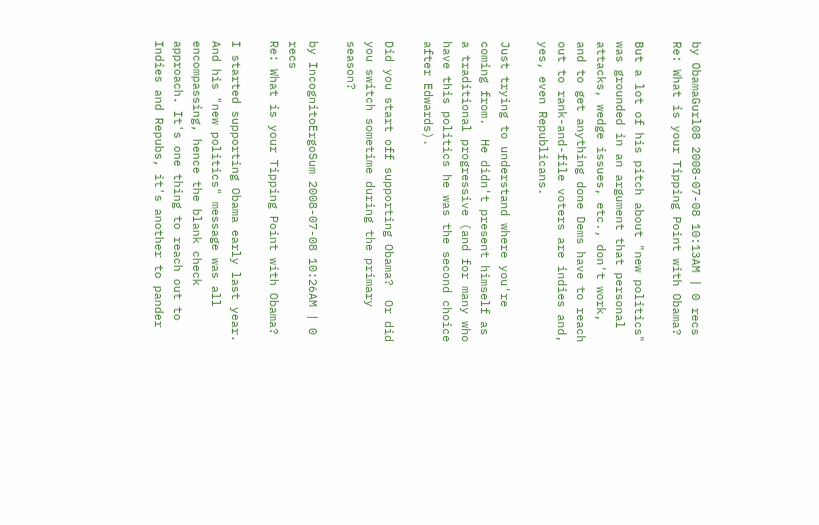by ObamaGurl08 2008-07-08 10:13AM | 0 recs
Re: What is your Tipping Point with Obama?

But a lot of his pitch about "new politics" was grounded in an argument that personal attacks, wedge issues, etc., don't work, and to get anything done Dems have to reach out to rank-and-file voters are indies and, yes, even Republicans.

Just trying to understand where you're coming from.  He didn't present himself as a traditional progressive (and for many who have this politics he was the second choice after Edwards).

Did you start off supporting Obama?  Or did you switch sometime during the primary season?

by IncognitoErgoSum 2008-07-08 10:26AM | 0 recs
Re: What is your Tipping Point with Obama?

I started supporting Obama early last year. And his "new politics" message was all encompassing, hence the blank check approach. It's one thing to reach out to Indies and Repubs, it's another to pander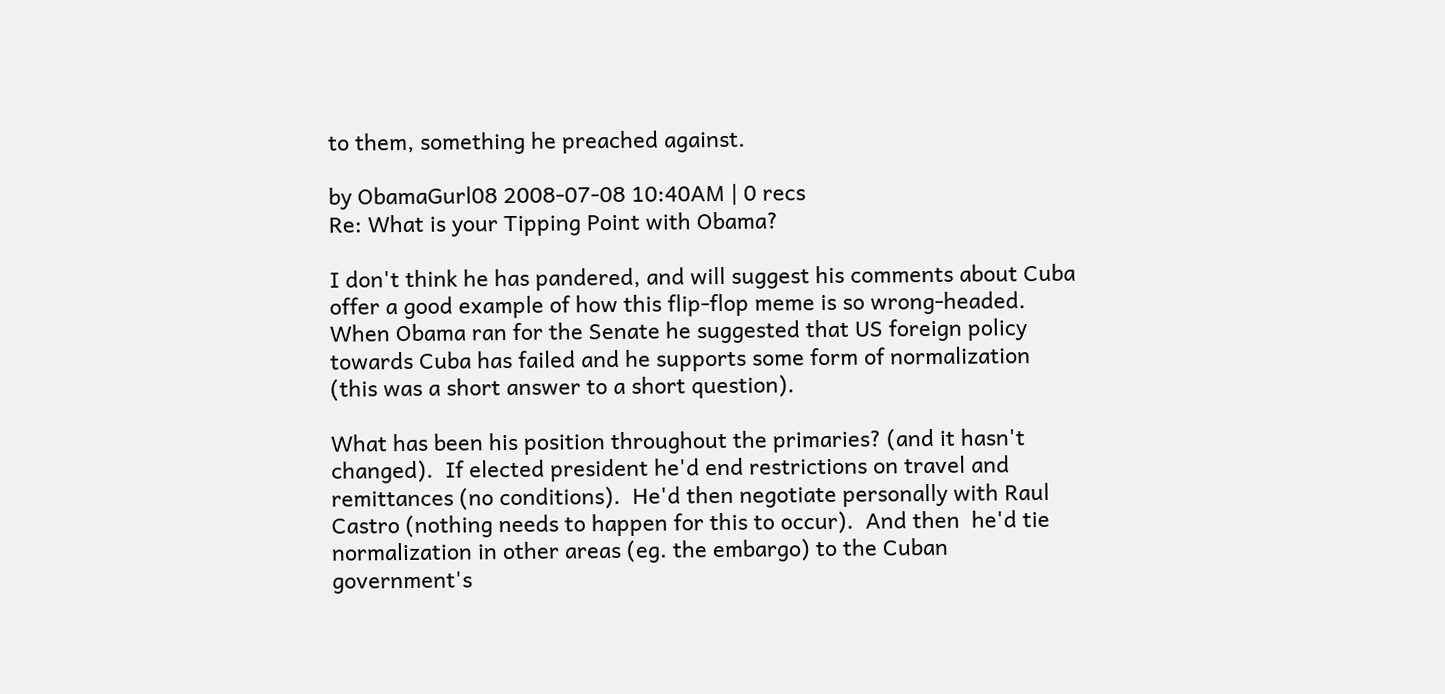to them, something he preached against.

by ObamaGurl08 2008-07-08 10:40AM | 0 recs
Re: What is your Tipping Point with Obama?

I don't think he has pandered, and will suggest his comments about Cuba offer a good example of how this flip-flop meme is so wrong-headed.  When Obama ran for the Senate he suggested that US foreign policy towards Cuba has failed and he supports some form of normalization (this was a short answer to a short question).

What has been his position throughout the primaries? (and it hasn't changed).  If elected president he'd end restrictions on travel and remittances (no conditions).  He'd then negotiate personally with Raul Castro (nothing needs to happen for this to occur).  And then  he'd tie normalization in other areas (eg. the embargo) to the Cuban government's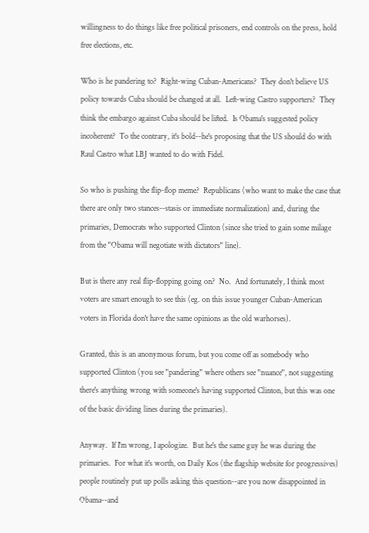willingness to do things like free political prisoners, end controls on the press, hold free elections, etc.

Who is he pandering to?  Right-wing Cuban-Americans?  They don't believe US policy towards Cuba should be changed at all.  Left-wing Castro supporters?  They think the embargo against Cuba should be lifted.  Is Obama's suggested policy incoherent?  To the contrary, it's bold--he's proposing that the US should do with Raul Castro what LBJ wanted to do with Fidel.

So who is pushing the flip-flop meme?  Republicans (who want to make the case that there are only two stances--stasis or immediate normalization) and, during the primaries, Democrats who supported Clinton (since she tried to gain some milage from the "Obama will negotiate with dictators" line).

But is there any real flip-flopping going on?  No.  And fortunately, I think most voters are smart enough to see this (eg. on this issue younger Cuban-American voters in Florida don't have the same opinions as the old warhorses).

Granted, this is an anonymous forum, but you come off as somebody who supported Clinton (you see "pandering" where others see "nuance", not suggesting there's anything wrong with someone's having supported Clinton, but this was one of the basic dividing lines during the primaries).

Anyway.  If I'm wrong, I apologize.  But he's the same guy he was during the primaries.  For what it's worth, on Daily Kos (the flagship website for progressives) people routinely put up polls asking this question--are you now disappointed in Obama--and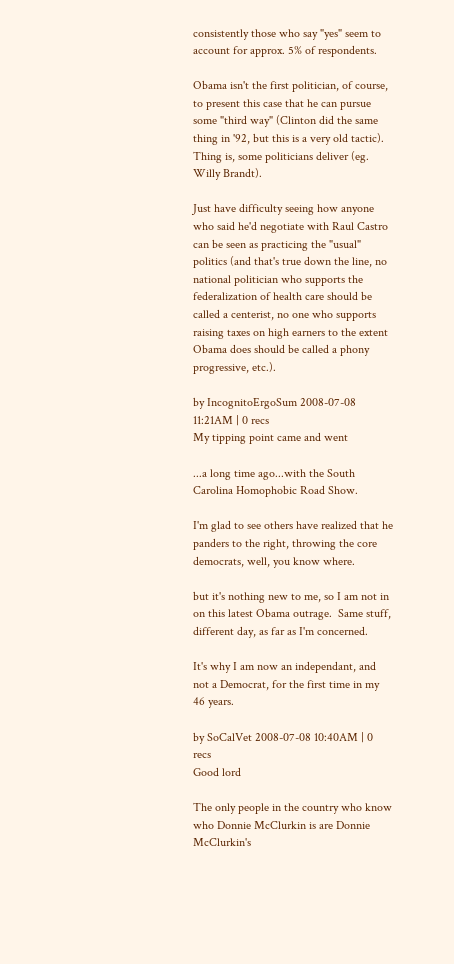consistently those who say "yes" seem to account for approx. 5% of respondents.

Obama isn't the first politician, of course, to present this case that he can pursue some "third way" (Clinton did the same thing in '92, but this is a very old tactic).  Thing is, some politicians deliver (eg. Willy Brandt).

Just have difficulty seeing how anyone who said he'd negotiate with Raul Castro can be seen as practicing the "usual" politics (and that's true down the line, no national politician who supports the federalization of health care should be called a centerist, no one who supports raising taxes on high earners to the extent Obama does should be called a phony progressive, etc.).

by IncognitoErgoSum 2008-07-08 11:21AM | 0 recs
My tipping point came and went

...a long time ago...with the South Carolina Homophobic Road Show.

I'm glad to see others have realized that he panders to the right, throwing the core democrats, well, you know where.

but it's nothing new to me, so I am not in on this latest Obama outrage.  Same stuff, different day, as far as I'm concerned.

It's why I am now an independant, and not a Democrat, for the first time in my 46 years.

by SoCalVet 2008-07-08 10:40AM | 0 recs
Good lord

The only people in the country who know who Donnie McClurkin is are Donnie McClurkin's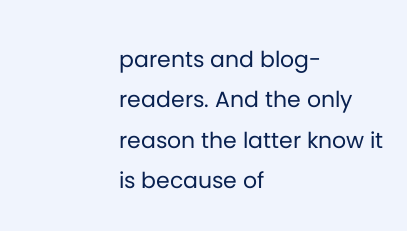parents and blog-readers. And the only reason the latter know it is because of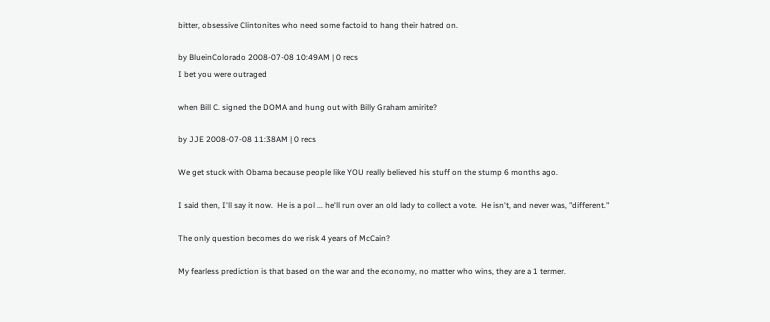bitter, obsessive Clintonites who need some factoid to hang their hatred on.

by BlueinColorado 2008-07-08 10:49AM | 0 recs
I bet you were outraged

when Bill C. signed the DOMA and hung out with Billy Graham amirite?

by JJE 2008-07-08 11:38AM | 0 recs

We get stuck with Obama because people like YOU really believed his stuff on the stump 6 months ago.

I said then, I'll say it now.  He is a pol ... he'll run over an old lady to collect a vote.  He isn't, and never was, "different."

The only question becomes do we risk 4 years of McCain?

My fearless prediction is that based on the war and the economy, no matter who wins, they are a 1 termer.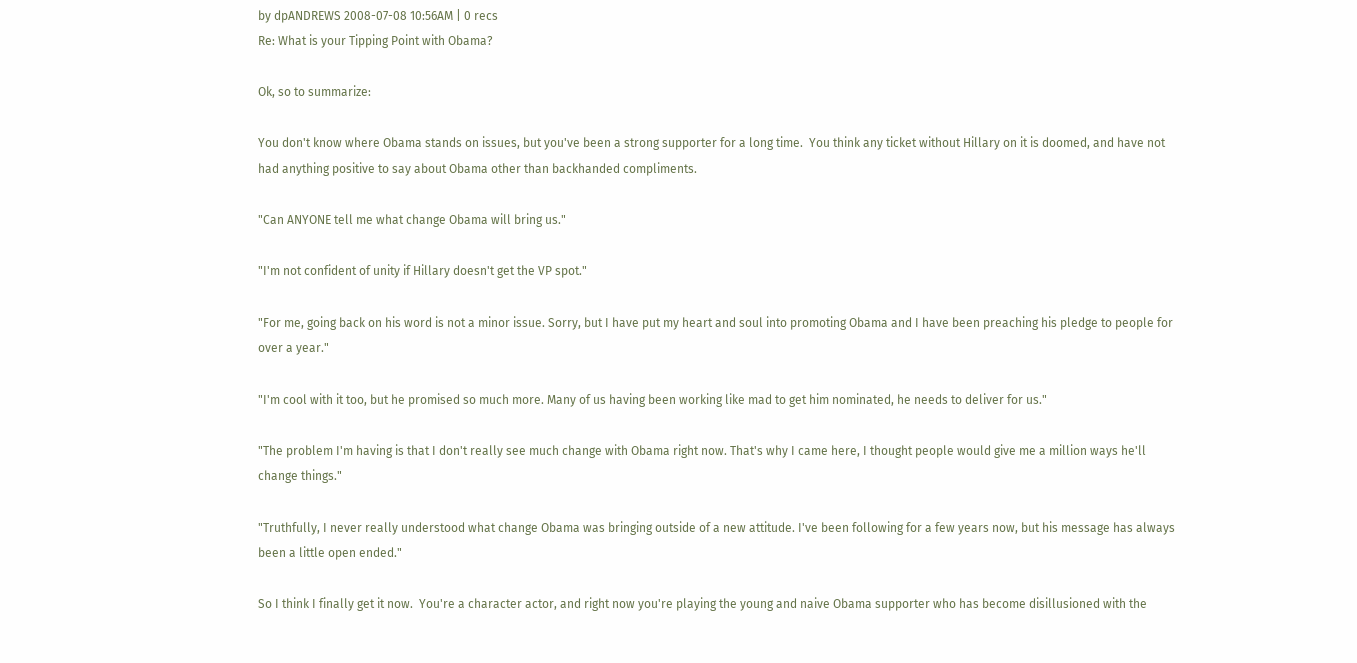by dpANDREWS 2008-07-08 10:56AM | 0 recs
Re: What is your Tipping Point with Obama?

Ok, so to summarize:

You don't know where Obama stands on issues, but you've been a strong supporter for a long time.  You think any ticket without Hillary on it is doomed, and have not had anything positive to say about Obama other than backhanded compliments.

"Can ANYONE tell me what change Obama will bring us."

"I'm not confident of unity if Hillary doesn't get the VP spot."

"For me, going back on his word is not a minor issue. Sorry, but I have put my heart and soul into promoting Obama and I have been preaching his pledge to people for over a year."

"I'm cool with it too, but he promised so much more. Many of us having been working like mad to get him nominated, he needs to deliver for us."

"The problem I'm having is that I don't really see much change with Obama right now. That's why I came here, I thought people would give me a million ways he'll change things."

"Truthfully, I never really understood what change Obama was bringing outside of a new attitude. I've been following for a few years now, but his message has always been a little open ended."

So I think I finally get it now.  You're a character actor, and right now you're playing the young and naive Obama supporter who has become disillusioned with the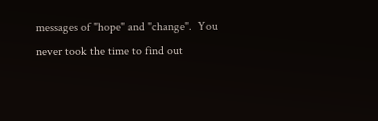messages of "hope" and "change".  You never took the time to find out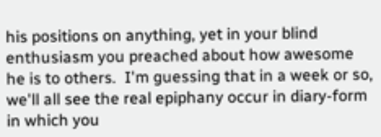his positions on anything, yet in your blind enthusiasm you preached about how awesome he is to others.  I'm guessing that in a week or so, we'll all see the real epiphany occur in diary-form in which you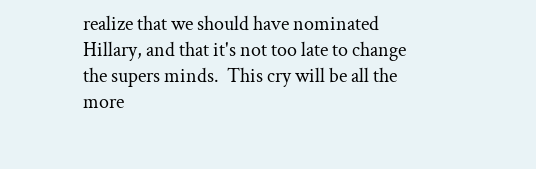realize that we should have nominated Hillary, and that it's not too late to change the supers minds.  This cry will be all the more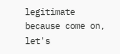legitimate because come on, let's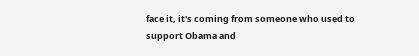face it, it's coming from someone who used to support Obama and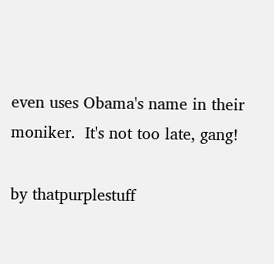even uses Obama's name in their moniker.  It's not too late, gang!

by thatpurplestuff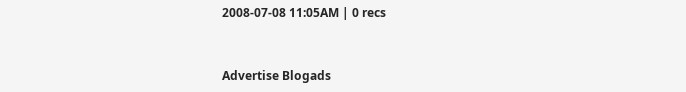2008-07-08 11:05AM | 0 recs


Advertise Blogads